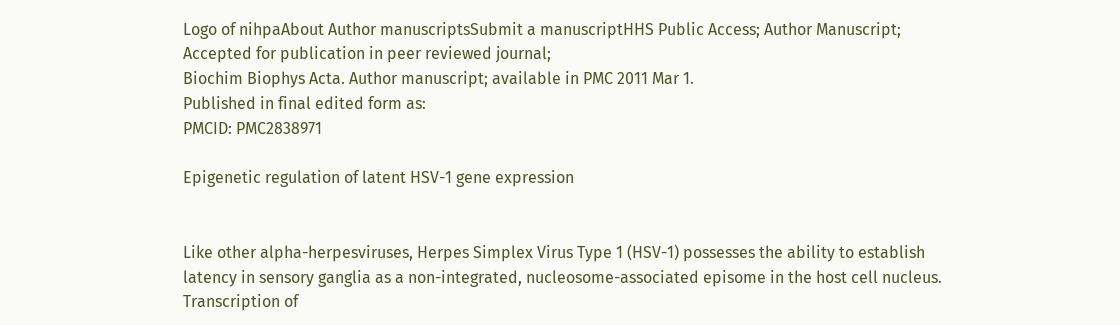Logo of nihpaAbout Author manuscriptsSubmit a manuscriptHHS Public Access; Author Manuscript; Accepted for publication in peer reviewed journal;
Biochim Biophys Acta. Author manuscript; available in PMC 2011 Mar 1.
Published in final edited form as:
PMCID: PMC2838971

Epigenetic regulation of latent HSV-1 gene expression


Like other alpha-herpesviruses, Herpes Simplex Virus Type 1 (HSV-1) possesses the ability to establish latency in sensory ganglia as a non-integrated, nucleosome-associated episome in the host cell nucleus. Transcription of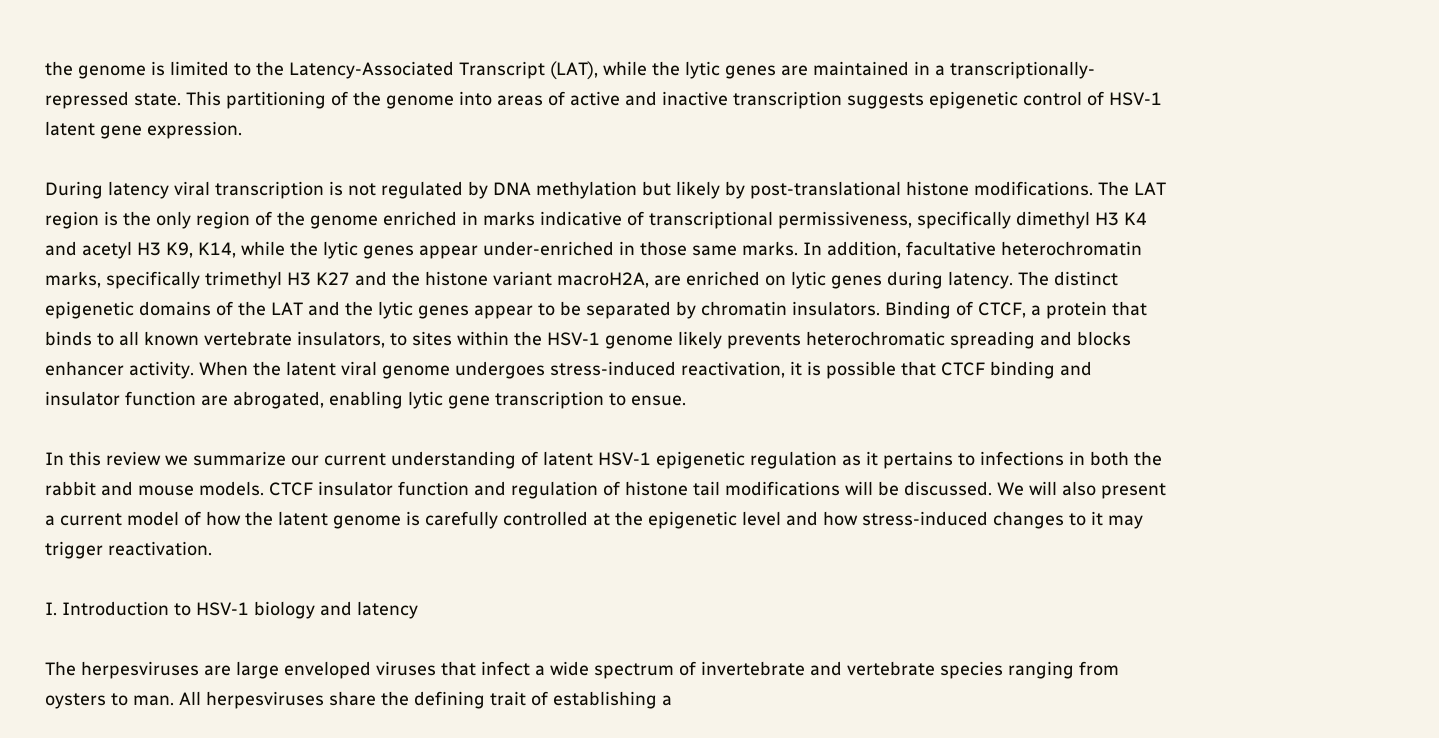the genome is limited to the Latency-Associated Transcript (LAT), while the lytic genes are maintained in a transcriptionally-repressed state. This partitioning of the genome into areas of active and inactive transcription suggests epigenetic control of HSV-1 latent gene expression.

During latency viral transcription is not regulated by DNA methylation but likely by post-translational histone modifications. The LAT region is the only region of the genome enriched in marks indicative of transcriptional permissiveness, specifically dimethyl H3 K4 and acetyl H3 K9, K14, while the lytic genes appear under-enriched in those same marks. In addition, facultative heterochromatin marks, specifically trimethyl H3 K27 and the histone variant macroH2A, are enriched on lytic genes during latency. The distinct epigenetic domains of the LAT and the lytic genes appear to be separated by chromatin insulators. Binding of CTCF, a protein that binds to all known vertebrate insulators, to sites within the HSV-1 genome likely prevents heterochromatic spreading and blocks enhancer activity. When the latent viral genome undergoes stress-induced reactivation, it is possible that CTCF binding and insulator function are abrogated, enabling lytic gene transcription to ensue.

In this review we summarize our current understanding of latent HSV-1 epigenetic regulation as it pertains to infections in both the rabbit and mouse models. CTCF insulator function and regulation of histone tail modifications will be discussed. We will also present a current model of how the latent genome is carefully controlled at the epigenetic level and how stress-induced changes to it may trigger reactivation.

I. Introduction to HSV-1 biology and latency

The herpesviruses are large enveloped viruses that infect a wide spectrum of invertebrate and vertebrate species ranging from oysters to man. All herpesviruses share the defining trait of establishing a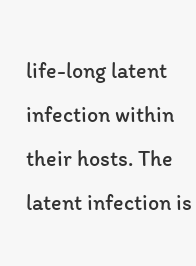life-long latent infection within their hosts. The latent infection is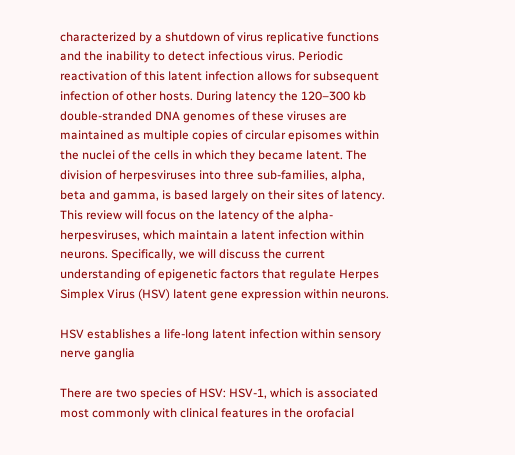characterized by a shutdown of virus replicative functions and the inability to detect infectious virus. Periodic reactivation of this latent infection allows for subsequent infection of other hosts. During latency the 120–300 kb double-stranded DNA genomes of these viruses are maintained as multiple copies of circular episomes within the nuclei of the cells in which they became latent. The division of herpesviruses into three sub-families, alpha, beta and gamma, is based largely on their sites of latency. This review will focus on the latency of the alpha-herpesviruses, which maintain a latent infection within neurons. Specifically, we will discuss the current understanding of epigenetic factors that regulate Herpes Simplex Virus (HSV) latent gene expression within neurons.

HSV establishes a life-long latent infection within sensory nerve ganglia

There are two species of HSV: HSV-1, which is associated most commonly with clinical features in the orofacial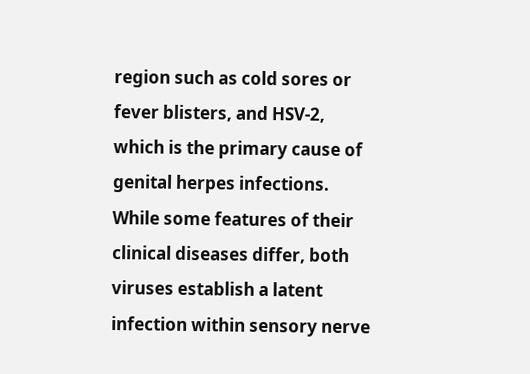region such as cold sores or fever blisters, and HSV-2, which is the primary cause of genital herpes infections. While some features of their clinical diseases differ, both viruses establish a latent infection within sensory nerve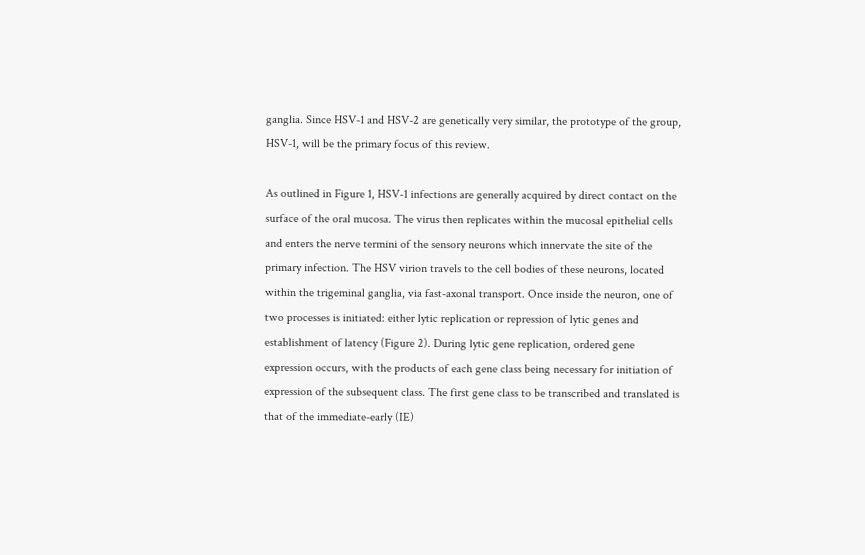ganglia. Since HSV-1 and HSV-2 are genetically very similar, the prototype of the group, HSV-1, will be the primary focus of this review.

As outlined in Figure 1, HSV-1 infections are generally acquired by direct contact on the surface of the oral mucosa. The virus then replicates within the mucosal epithelial cells and enters the nerve termini of the sensory neurons which innervate the site of the primary infection. The HSV virion travels to the cell bodies of these neurons, located within the trigeminal ganglia, via fast-axonal transport. Once inside the neuron, one of two processes is initiated: either lytic replication or repression of lytic genes and establishment of latency (Figure 2). During lytic gene replication, ordered gene expression occurs, with the products of each gene class being necessary for initiation of expression of the subsequent class. The first gene class to be transcribed and translated is that of the immediate-early (IE)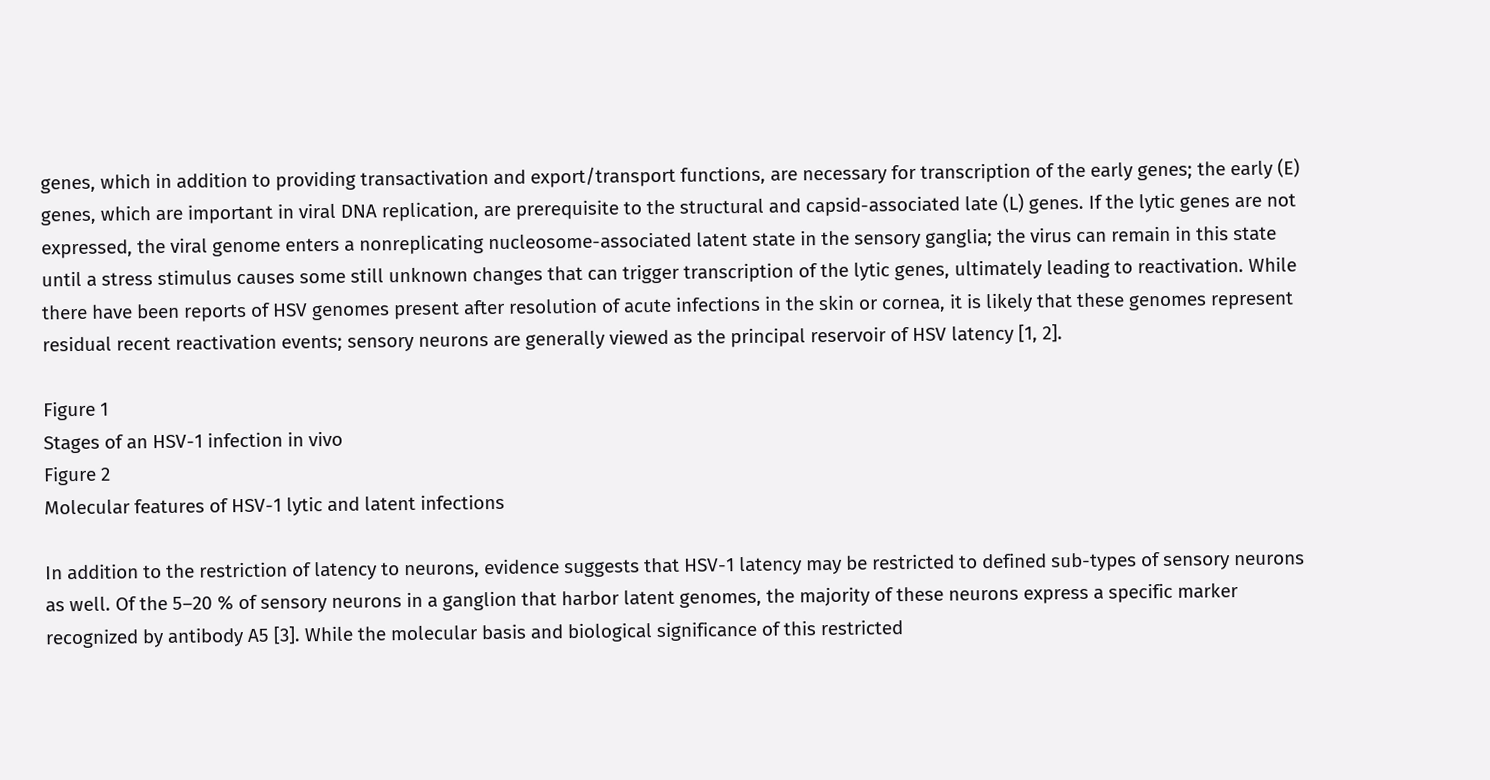genes, which in addition to providing transactivation and export/transport functions, are necessary for transcription of the early genes; the early (E) genes, which are important in viral DNA replication, are prerequisite to the structural and capsid-associated late (L) genes. If the lytic genes are not expressed, the viral genome enters a nonreplicating nucleosome-associated latent state in the sensory ganglia; the virus can remain in this state until a stress stimulus causes some still unknown changes that can trigger transcription of the lytic genes, ultimately leading to reactivation. While there have been reports of HSV genomes present after resolution of acute infections in the skin or cornea, it is likely that these genomes represent residual recent reactivation events; sensory neurons are generally viewed as the principal reservoir of HSV latency [1, 2].

Figure 1
Stages of an HSV-1 infection in vivo
Figure 2
Molecular features of HSV-1 lytic and latent infections

In addition to the restriction of latency to neurons, evidence suggests that HSV-1 latency may be restricted to defined sub-types of sensory neurons as well. Of the 5–20 % of sensory neurons in a ganglion that harbor latent genomes, the majority of these neurons express a specific marker recognized by antibody A5 [3]. While the molecular basis and biological significance of this restricted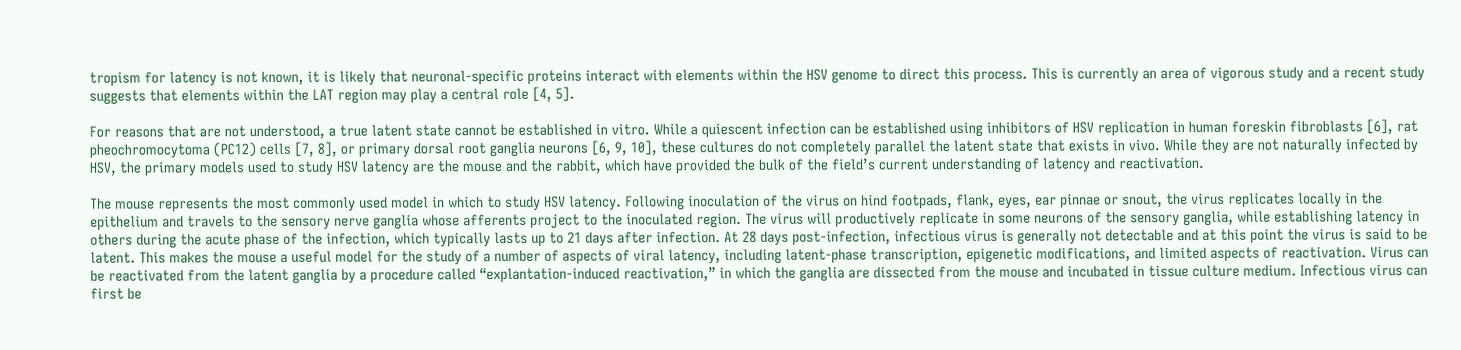tropism for latency is not known, it is likely that neuronal-specific proteins interact with elements within the HSV genome to direct this process. This is currently an area of vigorous study and a recent study suggests that elements within the LAT region may play a central role [4, 5].

For reasons that are not understood, a true latent state cannot be established in vitro. While a quiescent infection can be established using inhibitors of HSV replication in human foreskin fibroblasts [6], rat pheochromocytoma (PC12) cells [7, 8], or primary dorsal root ganglia neurons [6, 9, 10], these cultures do not completely parallel the latent state that exists in vivo. While they are not naturally infected by HSV, the primary models used to study HSV latency are the mouse and the rabbit, which have provided the bulk of the field’s current understanding of latency and reactivation.

The mouse represents the most commonly used model in which to study HSV latency. Following inoculation of the virus on hind footpads, flank, eyes, ear pinnae or snout, the virus replicates locally in the epithelium and travels to the sensory nerve ganglia whose afferents project to the inoculated region. The virus will productively replicate in some neurons of the sensory ganglia, while establishing latency in others during the acute phase of the infection, which typically lasts up to 21 days after infection. At 28 days post-infection, infectious virus is generally not detectable and at this point the virus is said to be latent. This makes the mouse a useful model for the study of a number of aspects of viral latency, including latent-phase transcription, epigenetic modifications, and limited aspects of reactivation. Virus can be reactivated from the latent ganglia by a procedure called “explantation-induced reactivation,” in which the ganglia are dissected from the mouse and incubated in tissue culture medium. Infectious virus can first be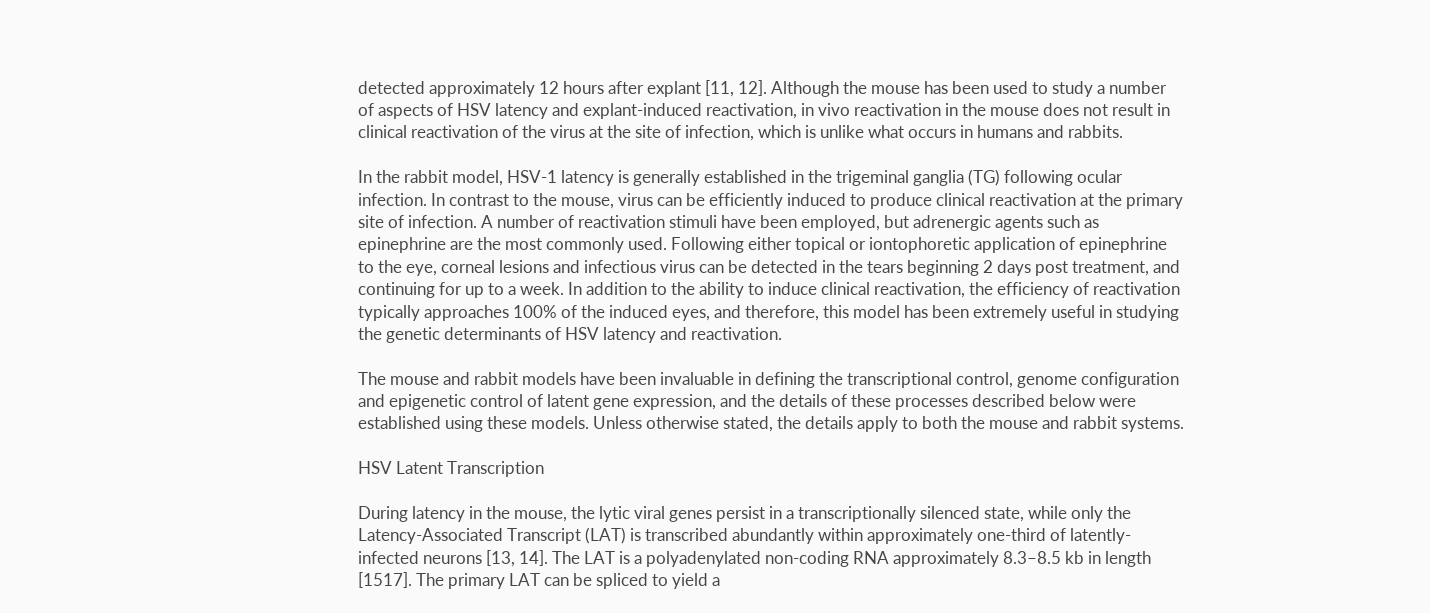detected approximately 12 hours after explant [11, 12]. Although the mouse has been used to study a number of aspects of HSV latency and explant-induced reactivation, in vivo reactivation in the mouse does not result in clinical reactivation of the virus at the site of infection, which is unlike what occurs in humans and rabbits.

In the rabbit model, HSV-1 latency is generally established in the trigeminal ganglia (TG) following ocular infection. In contrast to the mouse, virus can be efficiently induced to produce clinical reactivation at the primary site of infection. A number of reactivation stimuli have been employed, but adrenergic agents such as epinephrine are the most commonly used. Following either topical or iontophoretic application of epinephrine to the eye, corneal lesions and infectious virus can be detected in the tears beginning 2 days post treatment, and continuing for up to a week. In addition to the ability to induce clinical reactivation, the efficiency of reactivation typically approaches 100% of the induced eyes, and therefore, this model has been extremely useful in studying the genetic determinants of HSV latency and reactivation.

The mouse and rabbit models have been invaluable in defining the transcriptional control, genome configuration and epigenetic control of latent gene expression, and the details of these processes described below were established using these models. Unless otherwise stated, the details apply to both the mouse and rabbit systems.

HSV Latent Transcription

During latency in the mouse, the lytic viral genes persist in a transcriptionally silenced state, while only the Latency-Associated Transcript (LAT) is transcribed abundantly within approximately one-third of latently-infected neurons [13, 14]. The LAT is a polyadenylated non-coding RNA approximately 8.3–8.5 kb in length [1517]. The primary LAT can be spliced to yield a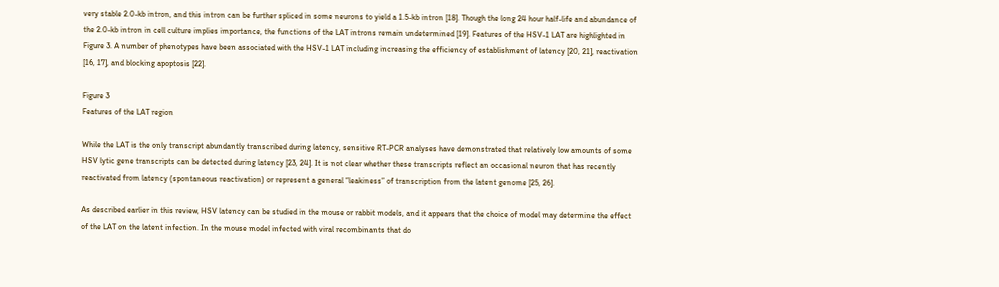very stable 2.0-kb intron, and this intron can be further spliced in some neurons to yield a 1.5-kb intron [18]. Though the long 24 hour half-life and abundance of the 2.0-kb intron in cell culture implies importance, the functions of the LAT introns remain undetermined [19]. Features of the HSV-1 LAT are highlighted in Figure 3. A number of phenotypes have been associated with the HSV-1 LAT including increasing the efficiency of establishment of latency [20, 21], reactivation [16, 17], and blocking apoptosis [22].

Figure 3
Features of the LAT region

While the LAT is the only transcript abundantly transcribed during latency, sensitive RT-PCR analyses have demonstrated that relatively low amounts of some HSV lytic gene transcripts can be detected during latency [23, 24]. It is not clear whether these transcripts reflect an occasional neuron that has recently reactivated from latency (spontaneous reactivation) or represent a general “leakiness” of transcription from the latent genome [25, 26].

As described earlier in this review, HSV latency can be studied in the mouse or rabbit models, and it appears that the choice of model may determine the effect of the LAT on the latent infection. In the mouse model infected with viral recombinants that do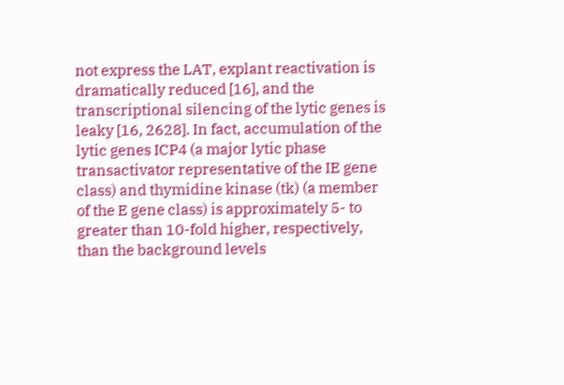not express the LAT, explant reactivation is dramatically reduced [16], and the transcriptional silencing of the lytic genes is leaky [16, 2628]. In fact, accumulation of the lytic genes ICP4 (a major lytic phase transactivator representative of the IE gene class) and thymidine kinase (tk) (a member of the E gene class) is approximately 5- to greater than 10-fold higher, respectively, than the background levels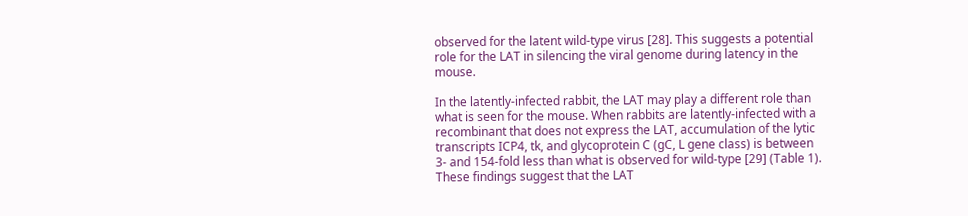observed for the latent wild-type virus [28]. This suggests a potential role for the LAT in silencing the viral genome during latency in the mouse.

In the latently-infected rabbit, the LAT may play a different role than what is seen for the mouse. When rabbits are latently-infected with a recombinant that does not express the LAT, accumulation of the lytic transcripts ICP4, tk, and glycoprotein C (gC, L gene class) is between 3- and 154-fold less than what is observed for wild-type [29] (Table 1). These findings suggest that the LAT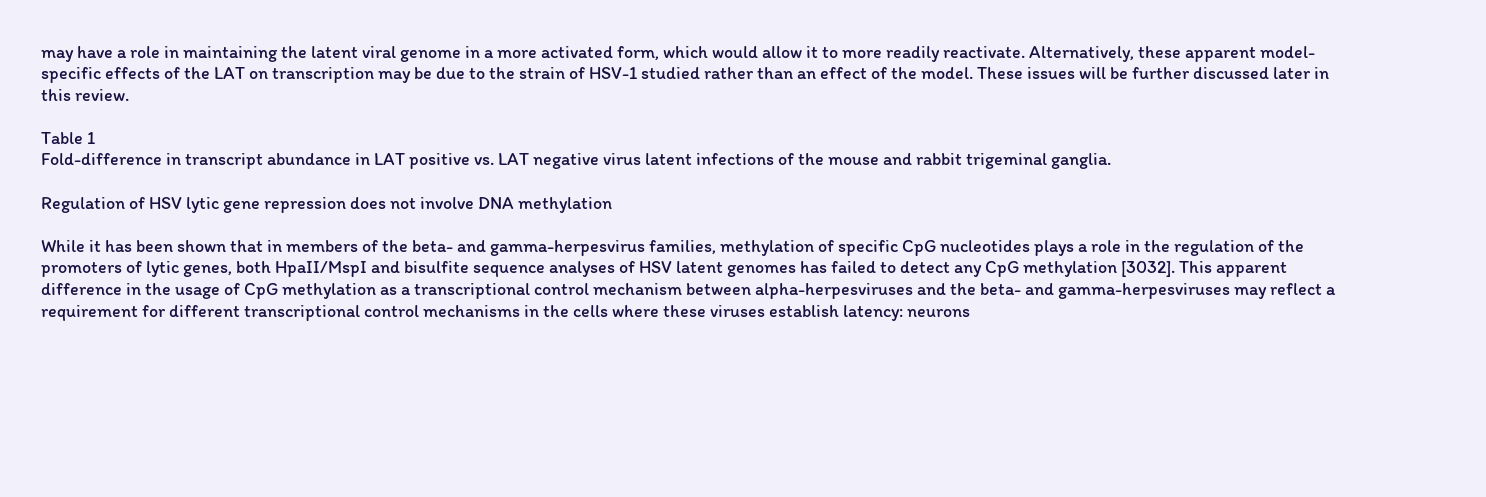may have a role in maintaining the latent viral genome in a more activated form, which would allow it to more readily reactivate. Alternatively, these apparent model-specific effects of the LAT on transcription may be due to the strain of HSV-1 studied rather than an effect of the model. These issues will be further discussed later in this review.

Table 1
Fold-difference in transcript abundance in LAT positive vs. LAT negative virus latent infections of the mouse and rabbit trigeminal ganglia.

Regulation of HSV lytic gene repression does not involve DNA methylation

While it has been shown that in members of the beta- and gamma-herpesvirus families, methylation of specific CpG nucleotides plays a role in the regulation of the promoters of lytic genes, both HpaII/MspI and bisulfite sequence analyses of HSV latent genomes has failed to detect any CpG methylation [3032]. This apparent difference in the usage of CpG methylation as a transcriptional control mechanism between alpha-herpesviruses and the beta- and gamma-herpesviruses may reflect a requirement for different transcriptional control mechanisms in the cells where these viruses establish latency: neurons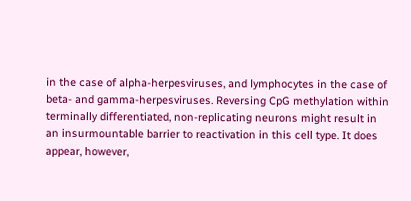in the case of alpha-herpesviruses, and lymphocytes in the case of beta- and gamma-herpesviruses. Reversing CpG methylation within terminally differentiated, non-replicating neurons might result in an insurmountable barrier to reactivation in this cell type. It does appear, however,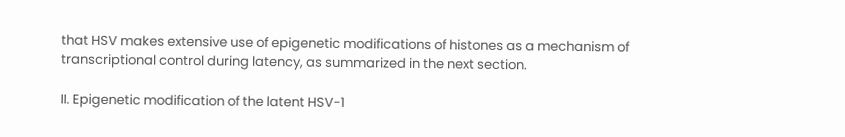that HSV makes extensive use of epigenetic modifications of histones as a mechanism of transcriptional control during latency, as summarized in the next section.

II. Epigenetic modification of the latent HSV-1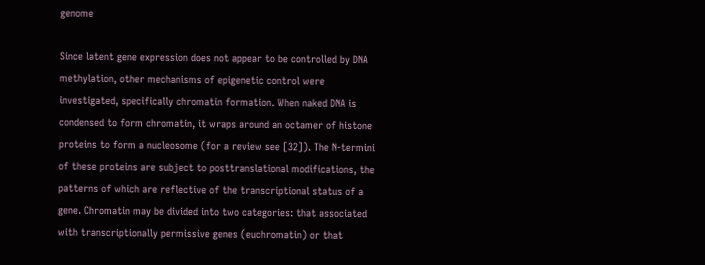genome

Since latent gene expression does not appear to be controlled by DNA methylation, other mechanisms of epigenetic control were investigated, specifically chromatin formation. When naked DNA is condensed to form chromatin, it wraps around an octamer of histone proteins to form a nucleosome (for a review see [32]). The N-termini of these proteins are subject to posttranslational modifications, the patterns of which are reflective of the transcriptional status of a gene. Chromatin may be divided into two categories: that associated with transcriptionally permissive genes (euchromatin) or that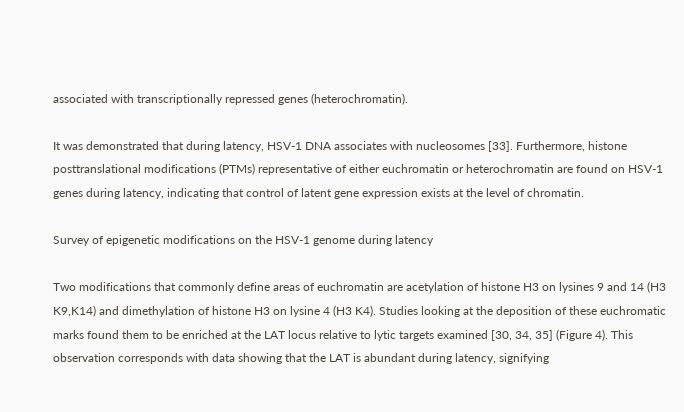associated with transcriptionally repressed genes (heterochromatin).

It was demonstrated that during latency, HSV-1 DNA associates with nucleosomes [33]. Furthermore, histone posttranslational modifications (PTMs) representative of either euchromatin or heterochromatin are found on HSV-1 genes during latency, indicating that control of latent gene expression exists at the level of chromatin.

Survey of epigenetic modifications on the HSV-1 genome during latency

Two modifications that commonly define areas of euchromatin are acetylation of histone H3 on lysines 9 and 14 (H3 K9,K14) and dimethylation of histone H3 on lysine 4 (H3 K4). Studies looking at the deposition of these euchromatic marks found them to be enriched at the LAT locus relative to lytic targets examined [30, 34, 35] (Figure 4). This observation corresponds with data showing that the LAT is abundant during latency, signifying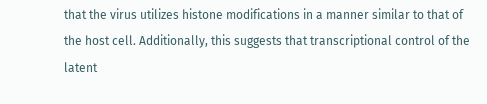that the virus utilizes histone modifications in a manner similar to that of the host cell. Additionally, this suggests that transcriptional control of the latent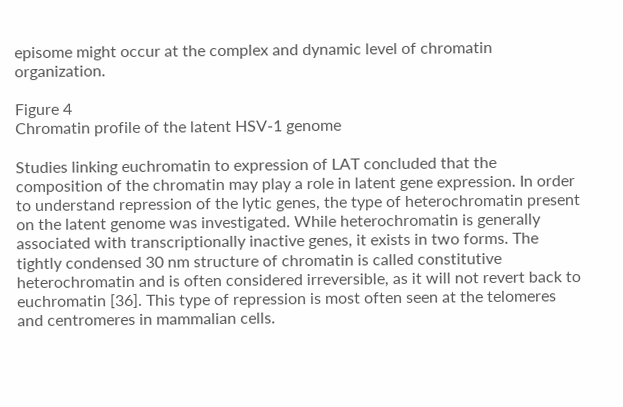episome might occur at the complex and dynamic level of chromatin organization.

Figure 4
Chromatin profile of the latent HSV-1 genome

Studies linking euchromatin to expression of LAT concluded that the composition of the chromatin may play a role in latent gene expression. In order to understand repression of the lytic genes, the type of heterochromatin present on the latent genome was investigated. While heterochromatin is generally associated with transcriptionally inactive genes, it exists in two forms. The tightly condensed 30 nm structure of chromatin is called constitutive heterochromatin and is often considered irreversible, as it will not revert back to euchromatin [36]. This type of repression is most often seen at the telomeres and centromeres in mammalian cells.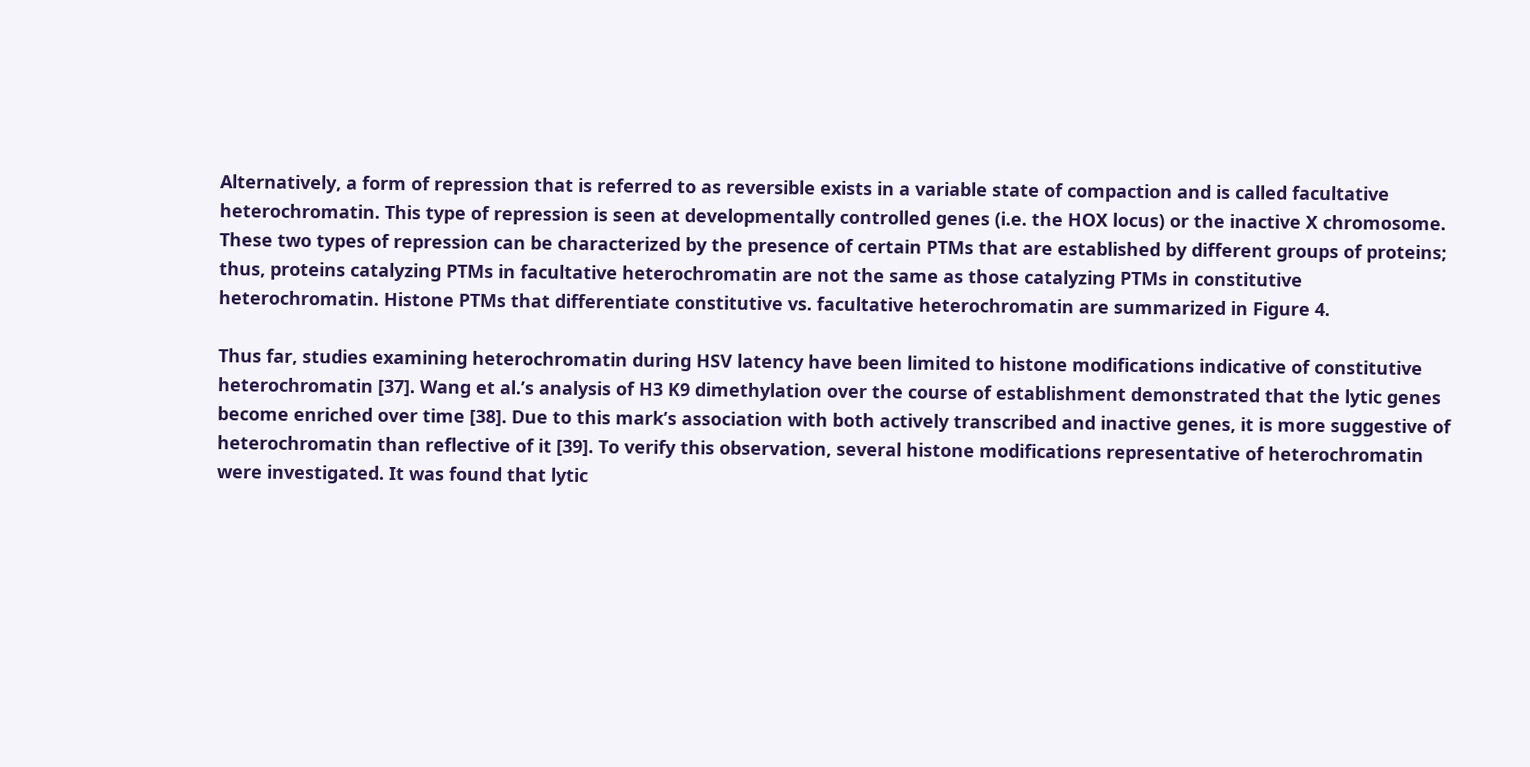Alternatively, a form of repression that is referred to as reversible exists in a variable state of compaction and is called facultative heterochromatin. This type of repression is seen at developmentally controlled genes (i.e. the HOX locus) or the inactive X chromosome. These two types of repression can be characterized by the presence of certain PTMs that are established by different groups of proteins; thus, proteins catalyzing PTMs in facultative heterochromatin are not the same as those catalyzing PTMs in constitutive heterochromatin. Histone PTMs that differentiate constitutive vs. facultative heterochromatin are summarized in Figure 4.

Thus far, studies examining heterochromatin during HSV latency have been limited to histone modifications indicative of constitutive heterochromatin [37]. Wang et al.’s analysis of H3 K9 dimethylation over the course of establishment demonstrated that the lytic genes become enriched over time [38]. Due to this mark’s association with both actively transcribed and inactive genes, it is more suggestive of heterochromatin than reflective of it [39]. To verify this observation, several histone modifications representative of heterochromatin were investigated. It was found that lytic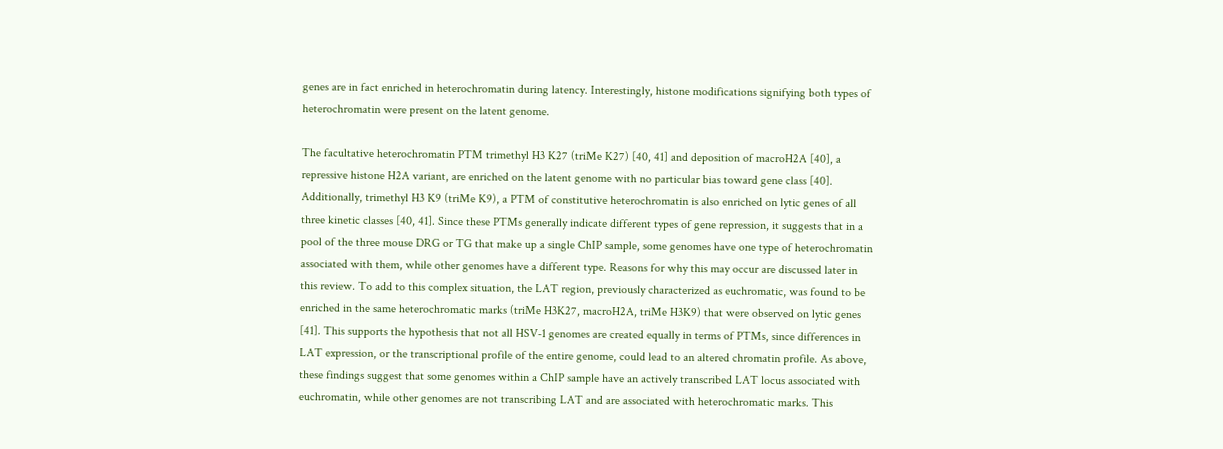genes are in fact enriched in heterochromatin during latency. Interestingly, histone modifications signifying both types of heterochromatin were present on the latent genome.

The facultative heterochromatin PTM trimethyl H3 K27 (triMe K27) [40, 41] and deposition of macroH2A [40], a repressive histone H2A variant, are enriched on the latent genome with no particular bias toward gene class [40]. Additionally, trimethyl H3 K9 (triMe K9), a PTM of constitutive heterochromatin is also enriched on lytic genes of all three kinetic classes [40, 41]. Since these PTMs generally indicate different types of gene repression, it suggests that in a pool of the three mouse DRG or TG that make up a single ChIP sample, some genomes have one type of heterochromatin associated with them, while other genomes have a different type. Reasons for why this may occur are discussed later in this review. To add to this complex situation, the LAT region, previously characterized as euchromatic, was found to be enriched in the same heterochromatic marks (triMe H3K27, macroH2A, triMe H3K9) that were observed on lytic genes [41]. This supports the hypothesis that not all HSV-1 genomes are created equally in terms of PTMs, since differences in LAT expression, or the transcriptional profile of the entire genome, could lead to an altered chromatin profile. As above, these findings suggest that some genomes within a ChIP sample have an actively transcribed LAT locus associated with euchromatin, while other genomes are not transcribing LAT and are associated with heterochromatic marks. This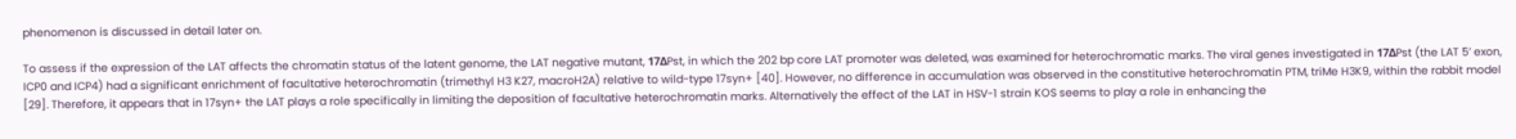phenomenon is discussed in detail later on.

To assess if the expression of the LAT affects the chromatin status of the latent genome, the LAT negative mutant, 17ΔPst, in which the 202 bp core LAT promoter was deleted, was examined for heterochromatic marks. The viral genes investigated in 17ΔPst (the LAT 5’ exon, ICP0 and ICP4) had a significant enrichment of facultative heterochromatin (trimethyl H3 K27, macroH2A) relative to wild-type 17syn+ [40]. However, no difference in accumulation was observed in the constitutive heterochromatin PTM, triMe H3K9, within the rabbit model [29]. Therefore, it appears that in 17syn+ the LAT plays a role specifically in limiting the deposition of facultative heterochromatin marks. Alternatively the effect of the LAT in HSV-1 strain KOS seems to play a role in enhancing the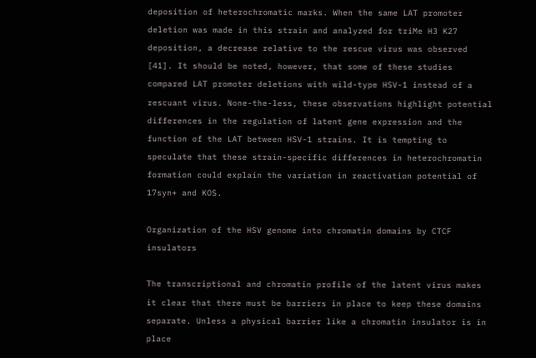deposition of heterochromatic marks. When the same LAT promoter deletion was made in this strain and analyzed for triMe H3 K27 deposition, a decrease relative to the rescue virus was observed [41]. It should be noted, however, that some of these studies compared LAT promoter deletions with wild-type HSV-1 instead of a rescuant virus. None-the-less, these observations highlight potential differences in the regulation of latent gene expression and the function of the LAT between HSV-1 strains. It is tempting to speculate that these strain-specific differences in heterochromatin formation could explain the variation in reactivation potential of 17syn+ and KOS.

Organization of the HSV genome into chromatin domains by CTCF insulators

The transcriptional and chromatin profile of the latent virus makes it clear that there must be barriers in place to keep these domains separate. Unless a physical barrier like a chromatin insulator is in place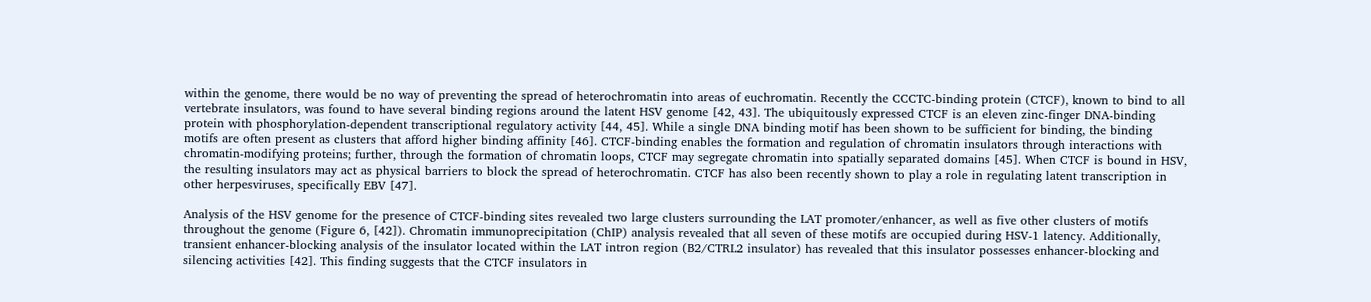within the genome, there would be no way of preventing the spread of heterochromatin into areas of euchromatin. Recently the CCCTC-binding protein (CTCF), known to bind to all vertebrate insulators, was found to have several binding regions around the latent HSV genome [42, 43]. The ubiquitously expressed CTCF is an eleven zinc-finger DNA-binding protein with phosphorylation-dependent transcriptional regulatory activity [44, 45]. While a single DNA binding motif has been shown to be sufficient for binding, the binding motifs are often present as clusters that afford higher binding affinity [46]. CTCF-binding enables the formation and regulation of chromatin insulators through interactions with chromatin-modifying proteins; further, through the formation of chromatin loops, CTCF may segregate chromatin into spatially separated domains [45]. When CTCF is bound in HSV, the resulting insulators may act as physical barriers to block the spread of heterochromatin. CTCF has also been recently shown to play a role in regulating latent transcription in other herpesviruses, specifically EBV [47].

Analysis of the HSV genome for the presence of CTCF-binding sites revealed two large clusters surrounding the LAT promoter/enhancer, as well as five other clusters of motifs throughout the genome (Figure 6, [42]). Chromatin immunoprecipitation (ChIP) analysis revealed that all seven of these motifs are occupied during HSV-1 latency. Additionally, transient enhancer-blocking analysis of the insulator located within the LAT intron region (B2/CTRL2 insulator) has revealed that this insulator possesses enhancer-blocking and silencing activities [42]. This finding suggests that the CTCF insulators in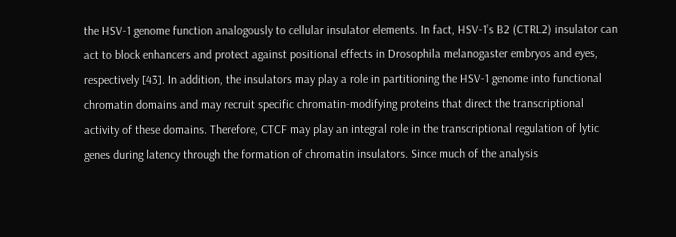the HSV-1 genome function analogously to cellular insulator elements. In fact, HSV-1’s B2 (CTRL2) insulator can act to block enhancers and protect against positional effects in Drosophila melanogaster embryos and eyes, respectively [43]. In addition, the insulators may play a role in partitioning the HSV-1 genome into functional chromatin domains and may recruit specific chromatin-modifying proteins that direct the transcriptional activity of these domains. Therefore, CTCF may play an integral role in the transcriptional regulation of lytic genes during latency through the formation of chromatin insulators. Since much of the analysis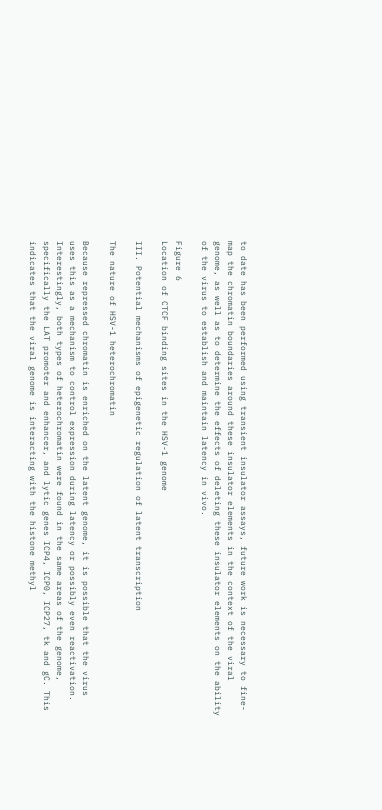to date has been performed using transient insulator assays, future work is necessary to fine-map the chromatin boundaries around these insulator elements in the context of the viral genome, as well as to determine the effects of deleting these insulator elements on the ability of the virus to establish and maintain latency in vivo.

Figure 6
Location of CTCF binding sites in the HSV-1 genome

III. Potential mechanisms of epigenetic regulation of latent transcription

The nature of HSV-1 heterochromatin

Because repressed chromatin is enriched on the latent genome, it is possible that the virus uses this as a mechanism to control expression during latency or possibly even reactivation. Interestingly, both types of heterochromatin were found in the same areas of the genome, specifically the LAT promoter and enhancer, and lytic genes ICP4, ICP0, ICP27, tk and gC. This indicates that the viral genome is interacting with the histone methyl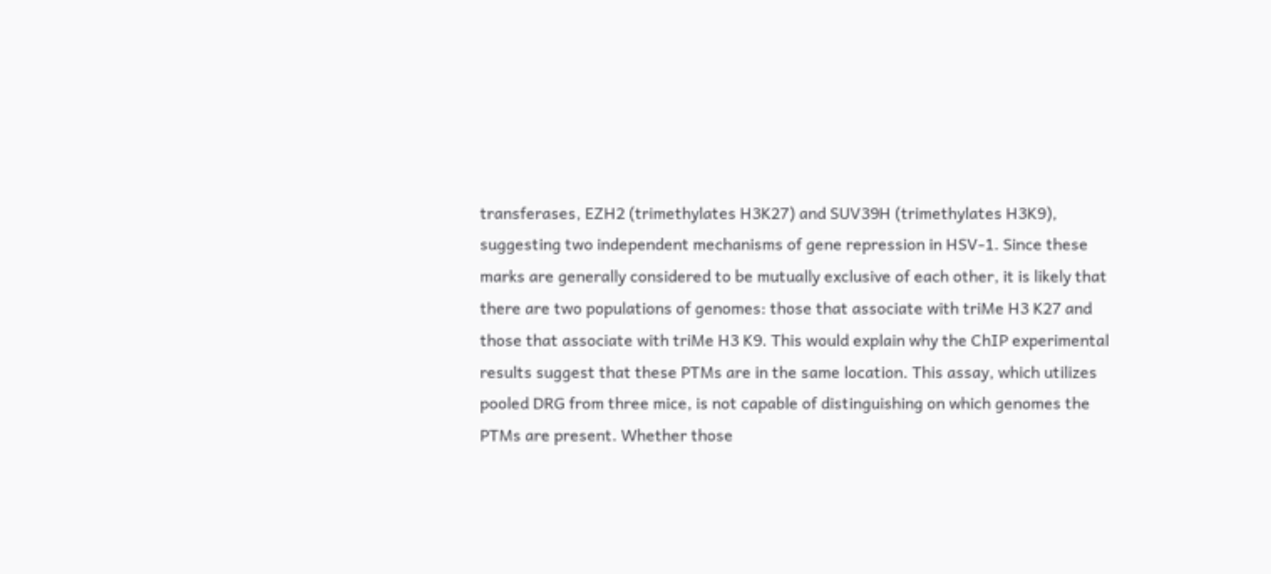transferases, EZH2 (trimethylates H3K27) and SUV39H (trimethylates H3K9), suggesting two independent mechanisms of gene repression in HSV-1. Since these marks are generally considered to be mutually exclusive of each other, it is likely that there are two populations of genomes: those that associate with triMe H3 K27 and those that associate with triMe H3 K9. This would explain why the ChIP experimental results suggest that these PTMs are in the same location. This assay, which utilizes pooled DRG from three mice, is not capable of distinguishing on which genomes the PTMs are present. Whether those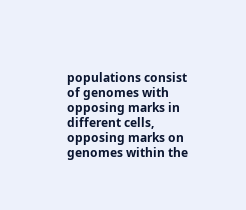populations consist of genomes with opposing marks in different cells, opposing marks on genomes within the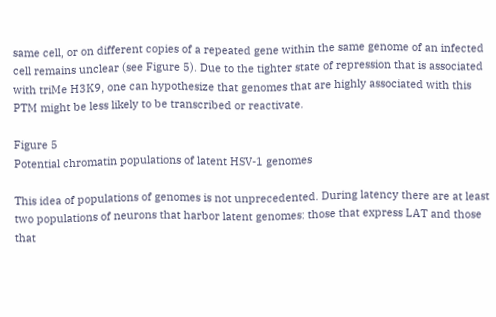same cell, or on different copies of a repeated gene within the same genome of an infected cell remains unclear (see Figure 5). Due to the tighter state of repression that is associated with triMe H3K9, one can hypothesize that genomes that are highly associated with this PTM might be less likely to be transcribed or reactivate.

Figure 5
Potential chromatin populations of latent HSV-1 genomes

This idea of populations of genomes is not unprecedented. During latency there are at least two populations of neurons that harbor latent genomes: those that express LAT and those that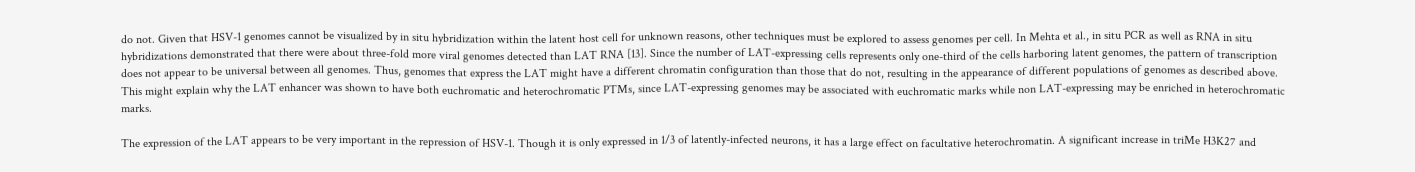do not. Given that HSV-1 genomes cannot be visualized by in situ hybridization within the latent host cell for unknown reasons, other techniques must be explored to assess genomes per cell. In Mehta et al., in situ PCR as well as RNA in situ hybridizations demonstrated that there were about three-fold more viral genomes detected than LAT RNA [13]. Since the number of LAT-expressing cells represents only one-third of the cells harboring latent genomes, the pattern of transcription does not appear to be universal between all genomes. Thus, genomes that express the LAT might have a different chromatin configuration than those that do not, resulting in the appearance of different populations of genomes as described above. This might explain why the LAT enhancer was shown to have both euchromatic and heterochromatic PTMs, since LAT-expressing genomes may be associated with euchromatic marks while non LAT-expressing may be enriched in heterochromatic marks.

The expression of the LAT appears to be very important in the repression of HSV-1. Though it is only expressed in 1/3 of latently-infected neurons, it has a large effect on facultative heterochromatin. A significant increase in triMe H3K27 and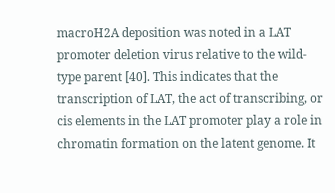macroH2A deposition was noted in a LAT promoter deletion virus relative to the wild-type parent [40]. This indicates that the transcription of LAT, the act of transcribing, or cis elements in the LAT promoter play a role in chromatin formation on the latent genome. It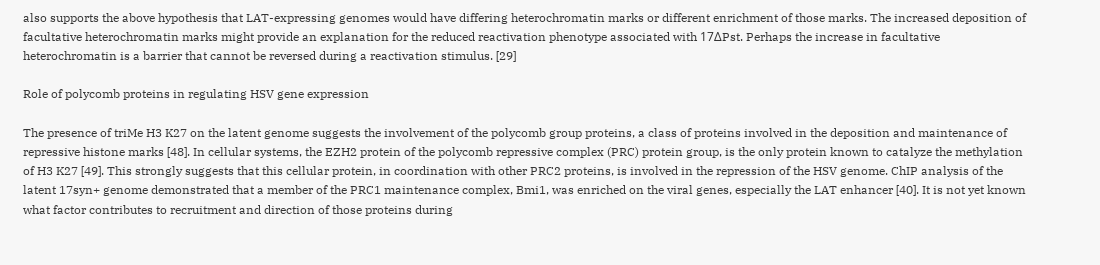also supports the above hypothesis that LAT-expressing genomes would have differing heterochromatin marks or different enrichment of those marks. The increased deposition of facultative heterochromatin marks might provide an explanation for the reduced reactivation phenotype associated with 17ΔPst. Perhaps the increase in facultative heterochromatin is a barrier that cannot be reversed during a reactivation stimulus. [29]

Role of polycomb proteins in regulating HSV gene expression

The presence of triMe H3 K27 on the latent genome suggests the involvement of the polycomb group proteins, a class of proteins involved in the deposition and maintenance of repressive histone marks [48]. In cellular systems, the EZH2 protein of the polycomb repressive complex (PRC) protein group, is the only protein known to catalyze the methylation of H3 K27 [49]. This strongly suggests that this cellular protein, in coordination with other PRC2 proteins, is involved in the repression of the HSV genome. ChIP analysis of the latent 17syn+ genome demonstrated that a member of the PRC1 maintenance complex, Bmi1, was enriched on the viral genes, especially the LAT enhancer [40]. It is not yet known what factor contributes to recruitment and direction of those proteins during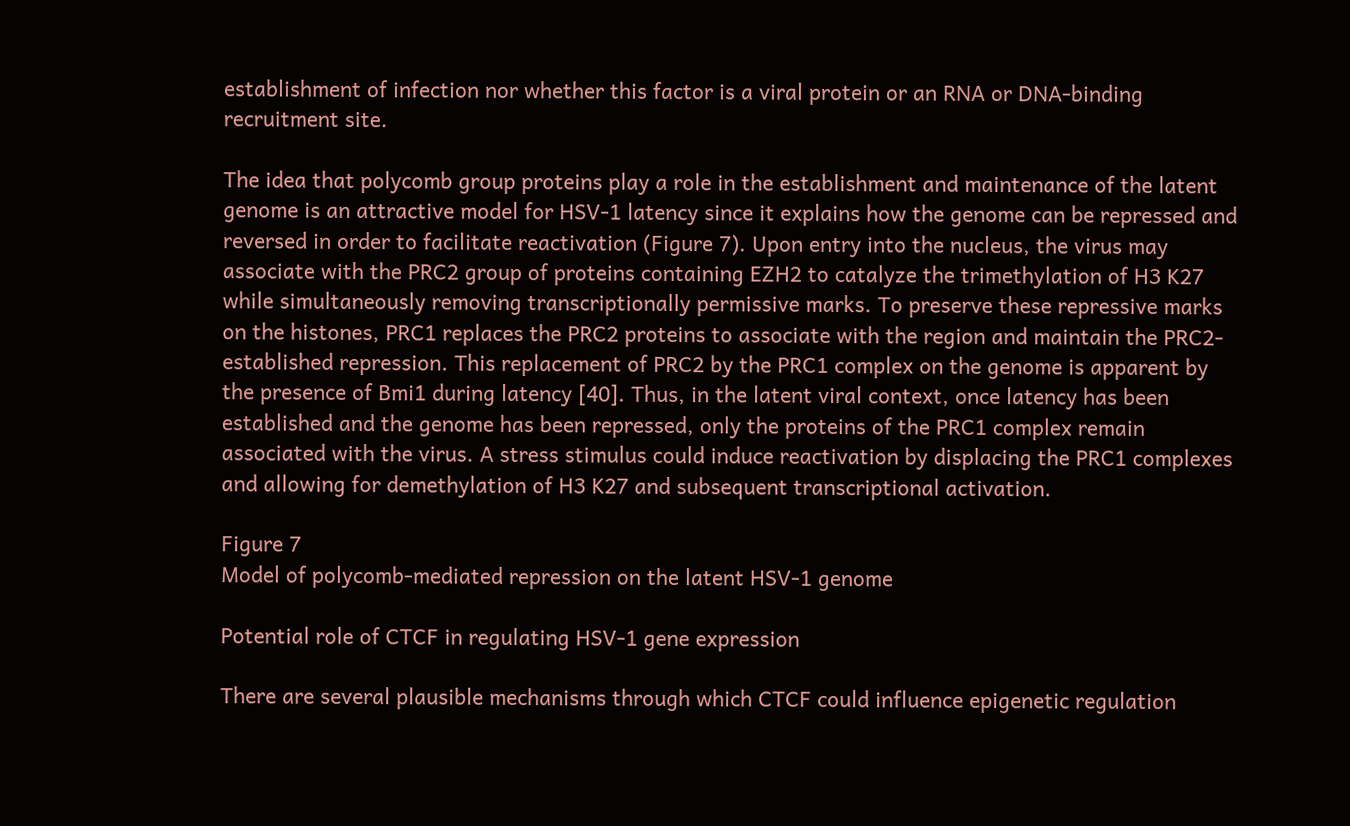establishment of infection nor whether this factor is a viral protein or an RNA or DNA-binding recruitment site.

The idea that polycomb group proteins play a role in the establishment and maintenance of the latent genome is an attractive model for HSV-1 latency since it explains how the genome can be repressed and reversed in order to facilitate reactivation (Figure 7). Upon entry into the nucleus, the virus may associate with the PRC2 group of proteins containing EZH2 to catalyze the trimethylation of H3 K27 while simultaneously removing transcriptionally permissive marks. To preserve these repressive marks on the histones, PRC1 replaces the PRC2 proteins to associate with the region and maintain the PRC2-established repression. This replacement of PRC2 by the PRC1 complex on the genome is apparent by the presence of Bmi1 during latency [40]. Thus, in the latent viral context, once latency has been established and the genome has been repressed, only the proteins of the PRC1 complex remain associated with the virus. A stress stimulus could induce reactivation by displacing the PRC1 complexes and allowing for demethylation of H3 K27 and subsequent transcriptional activation.

Figure 7
Model of polycomb-mediated repression on the latent HSV-1 genome

Potential role of CTCF in regulating HSV-1 gene expression

There are several plausible mechanisms through which CTCF could influence epigenetic regulation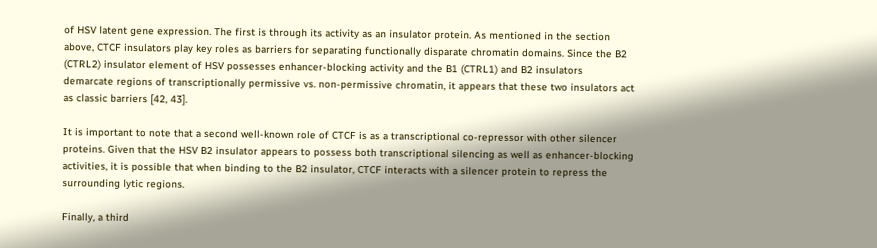of HSV latent gene expression. The first is through its activity as an insulator protein. As mentioned in the section above, CTCF insulators play key roles as barriers for separating functionally disparate chromatin domains. Since the B2 (CTRL2) insulator element of HSV possesses enhancer-blocking activity and the B1 (CTRL1) and B2 insulators demarcate regions of transcriptionally permissive vs. non-permissive chromatin, it appears that these two insulators act as classic barriers [42, 43].

It is important to note that a second well-known role of CTCF is as a transcriptional co-repressor with other silencer proteins. Given that the HSV B2 insulator appears to possess both transcriptional silencing as well as enhancer-blocking activities, it is possible that when binding to the B2 insulator, CTCF interacts with a silencer protein to repress the surrounding lytic regions.

Finally, a third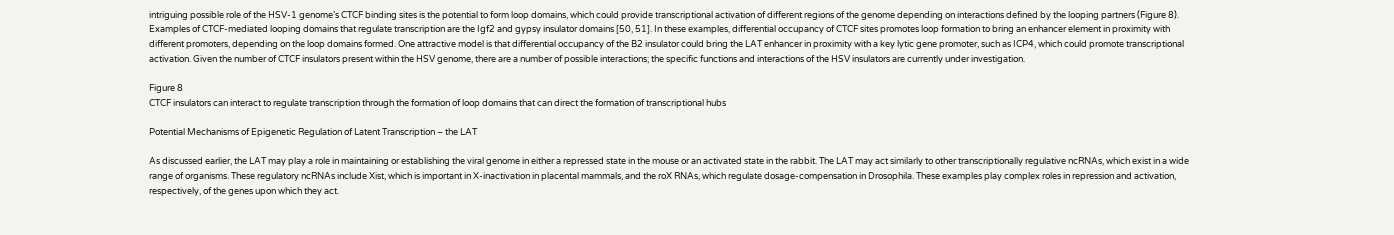intriguing possible role of the HSV-1 genome’s CTCF binding sites is the potential to form loop domains, which could provide transcriptional activation of different regions of the genome depending on interactions defined by the looping partners (Figure 8). Examples of CTCF-mediated looping domains that regulate transcription are the Igf2 and gypsy insulator domains [50, 51]. In these examples, differential occupancy of CTCF sites promotes loop formation to bring an enhancer element in proximity with different promoters, depending on the loop domains formed. One attractive model is that differential occupancy of the B2 insulator could bring the LAT enhancer in proximity with a key lytic gene promoter, such as ICP4, which could promote transcriptional activation. Given the number of CTCF insulators present within the HSV genome, there are a number of possible interactions; the specific functions and interactions of the HSV insulators are currently under investigation.

Figure 8
CTCF insulators can interact to regulate transcription through the formation of loop domains that can direct the formation of transcriptional hubs

Potential Mechanisms of Epigenetic Regulation of Latent Transcription – the LAT

As discussed earlier, the LAT may play a role in maintaining or establishing the viral genome in either a repressed state in the mouse or an activated state in the rabbit. The LAT may act similarly to other transcriptionally regulative ncRNAs, which exist in a wide range of organisms. These regulatory ncRNAs include Xist, which is important in X-inactivation in placental mammals, and the roX RNAs, which regulate dosage-compensation in Drosophila. These examples play complex roles in repression and activation, respectively, of the genes upon which they act.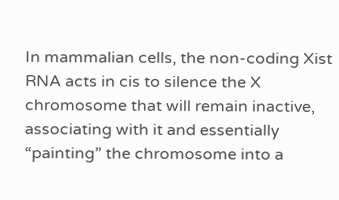In mammalian cells, the non-coding Xist RNA acts in cis to silence the X chromosome that will remain inactive, associating with it and essentially “painting” the chromosome into a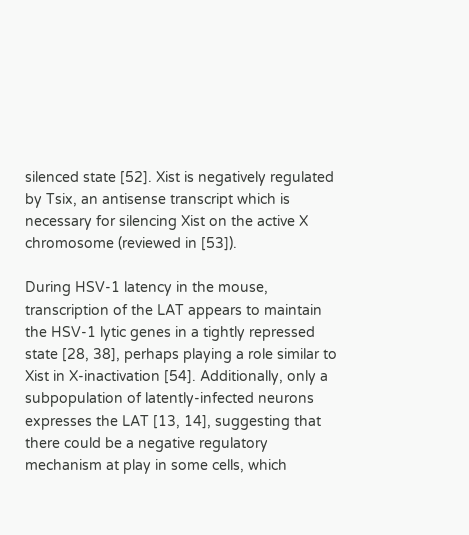silenced state [52]. Xist is negatively regulated by Tsix, an antisense transcript which is necessary for silencing Xist on the active X chromosome (reviewed in [53]).

During HSV-1 latency in the mouse, transcription of the LAT appears to maintain the HSV-1 lytic genes in a tightly repressed state [28, 38], perhaps playing a role similar to Xist in X-inactivation [54]. Additionally, only a subpopulation of latently-infected neurons expresses the LAT [13, 14], suggesting that there could be a negative regulatory mechanism at play in some cells, which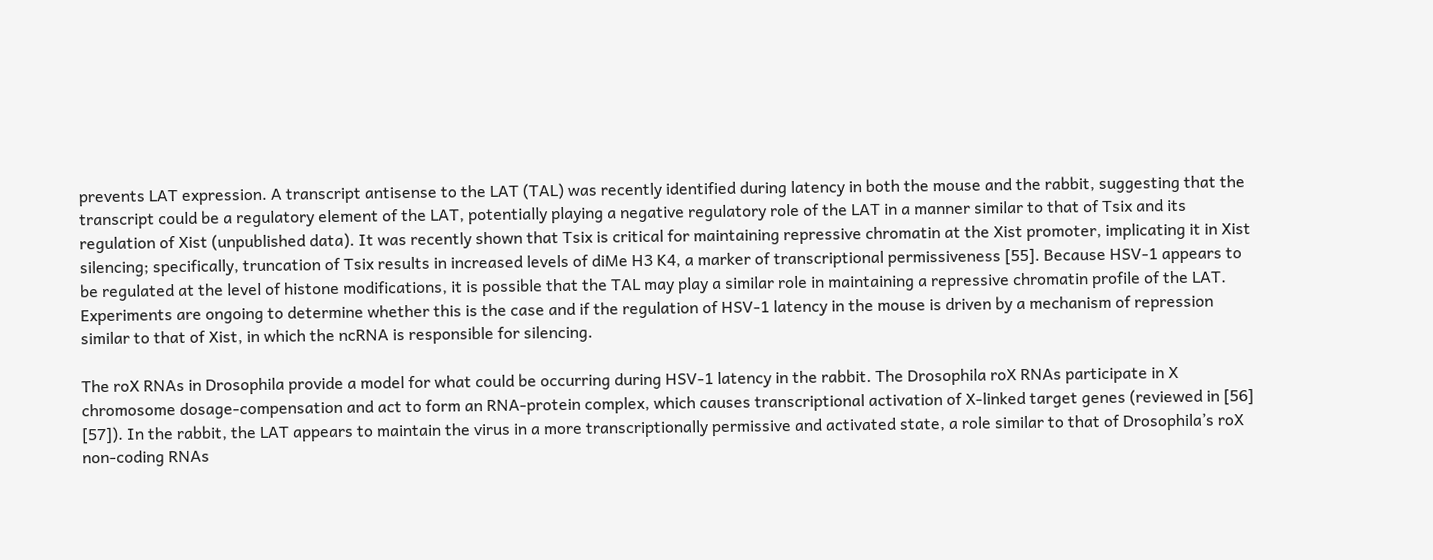prevents LAT expression. A transcript antisense to the LAT (TAL) was recently identified during latency in both the mouse and the rabbit, suggesting that the transcript could be a regulatory element of the LAT, potentially playing a negative regulatory role of the LAT in a manner similar to that of Tsix and its regulation of Xist (unpublished data). It was recently shown that Tsix is critical for maintaining repressive chromatin at the Xist promoter, implicating it in Xist silencing; specifically, truncation of Tsix results in increased levels of diMe H3 K4, a marker of transcriptional permissiveness [55]. Because HSV-1 appears to be regulated at the level of histone modifications, it is possible that the TAL may play a similar role in maintaining a repressive chromatin profile of the LAT. Experiments are ongoing to determine whether this is the case and if the regulation of HSV-1 latency in the mouse is driven by a mechanism of repression similar to that of Xist, in which the ncRNA is responsible for silencing.

The roX RNAs in Drosophila provide a model for what could be occurring during HSV-1 latency in the rabbit. The Drosophila roX RNAs participate in X chromosome dosage-compensation and act to form an RNA-protein complex, which causes transcriptional activation of X-linked target genes (reviewed in [56] [57]). In the rabbit, the LAT appears to maintain the virus in a more transcriptionally permissive and activated state, a role similar to that of Drosophila’s roX non-coding RNAs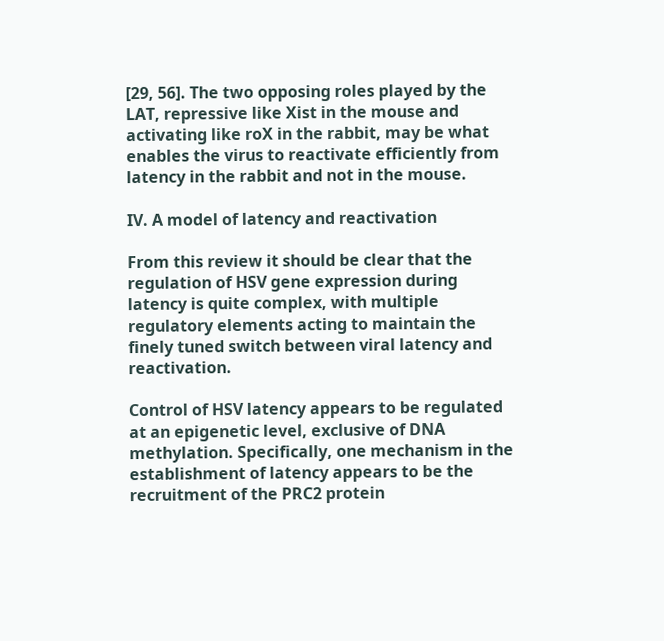[29, 56]. The two opposing roles played by the LAT, repressive like Xist in the mouse and activating like roX in the rabbit, may be what enables the virus to reactivate efficiently from latency in the rabbit and not in the mouse.

IV. A model of latency and reactivation

From this review it should be clear that the regulation of HSV gene expression during latency is quite complex, with multiple regulatory elements acting to maintain the finely tuned switch between viral latency and reactivation.

Control of HSV latency appears to be regulated at an epigenetic level, exclusive of DNA methylation. Specifically, one mechanism in the establishment of latency appears to be the recruitment of the PRC2 protein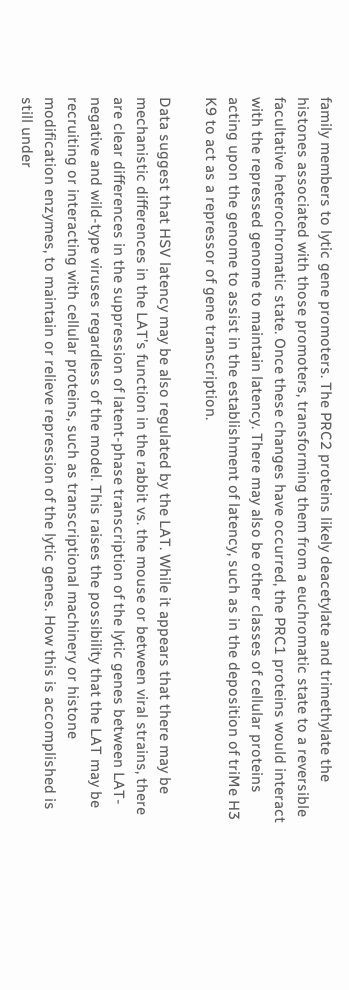family members to lytic gene promoters. The PRC2 proteins likely deacetylate and trimethylate the histones associated with those promoters, transforming them from a euchromatic state to a reversible facultative heterochromatic state. Once these changes have occurred, the PRC1 proteins would interact with the repressed genome to maintain latency. There may also be other classes of cellular proteins acting upon the genome to assist in the establishment of latency, such as in the deposition of triMe H3 K9 to act as a repressor of gene transcription.

Data suggest that HSV latency may be also regulated by the LAT. While it appears that there may be mechanistic differences in the LAT’s function in the rabbit vs. the mouse or between viral strains, there are clear differences in the suppression of latent-phase transcription of the lytic genes between LAT-negative and wild-type viruses regardless of the model. This raises the possibility that the LAT may be recruiting or interacting with cellular proteins, such as transcriptional machinery or histone modification enzymes, to maintain or relieve repression of the lytic genes. How this is accomplished is still under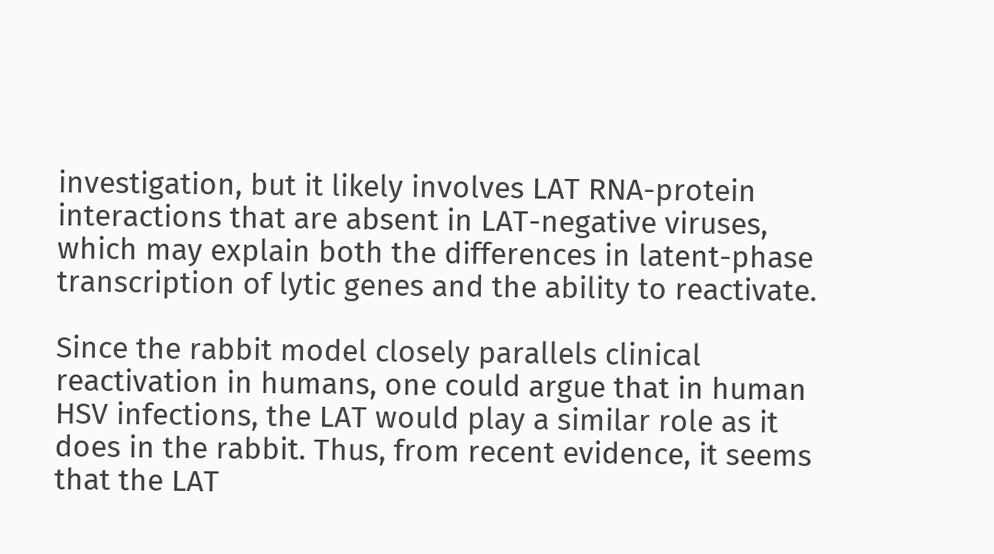investigation, but it likely involves LAT RNA-protein interactions that are absent in LAT-negative viruses, which may explain both the differences in latent-phase transcription of lytic genes and the ability to reactivate.

Since the rabbit model closely parallels clinical reactivation in humans, one could argue that in human HSV infections, the LAT would play a similar role as it does in the rabbit. Thus, from recent evidence, it seems that the LAT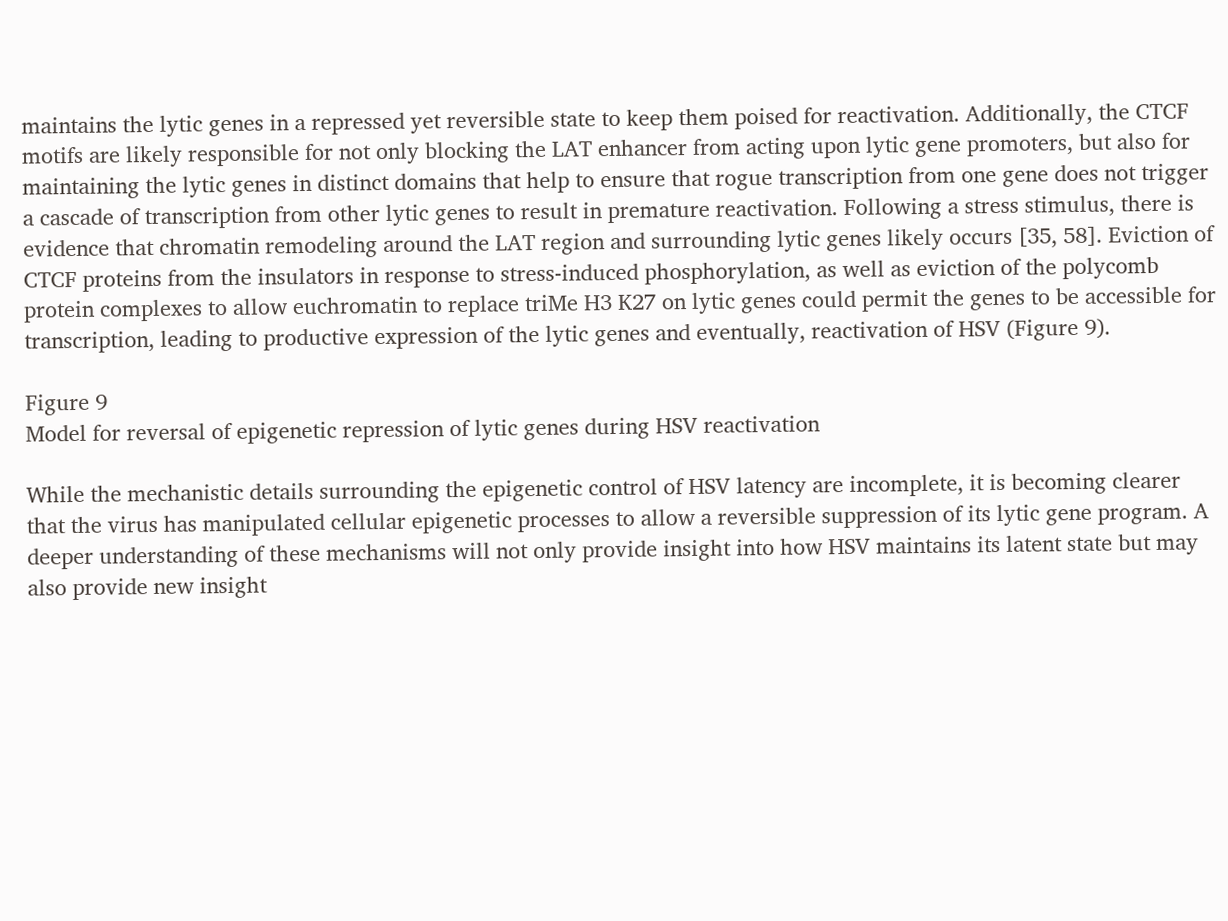maintains the lytic genes in a repressed yet reversible state to keep them poised for reactivation. Additionally, the CTCF motifs are likely responsible for not only blocking the LAT enhancer from acting upon lytic gene promoters, but also for maintaining the lytic genes in distinct domains that help to ensure that rogue transcription from one gene does not trigger a cascade of transcription from other lytic genes to result in premature reactivation. Following a stress stimulus, there is evidence that chromatin remodeling around the LAT region and surrounding lytic genes likely occurs [35, 58]. Eviction of CTCF proteins from the insulators in response to stress-induced phosphorylation, as well as eviction of the polycomb protein complexes to allow euchromatin to replace triMe H3 K27 on lytic genes could permit the genes to be accessible for transcription, leading to productive expression of the lytic genes and eventually, reactivation of HSV (Figure 9).

Figure 9
Model for reversal of epigenetic repression of lytic genes during HSV reactivation

While the mechanistic details surrounding the epigenetic control of HSV latency are incomplete, it is becoming clearer that the virus has manipulated cellular epigenetic processes to allow a reversible suppression of its lytic gene program. A deeper understanding of these mechanisms will not only provide insight into how HSV maintains its latent state but may also provide new insight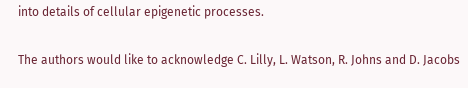into details of cellular epigenetic processes.


The authors would like to acknowledge C. Lilly, L. Watson, R. Johns and D. Jacobs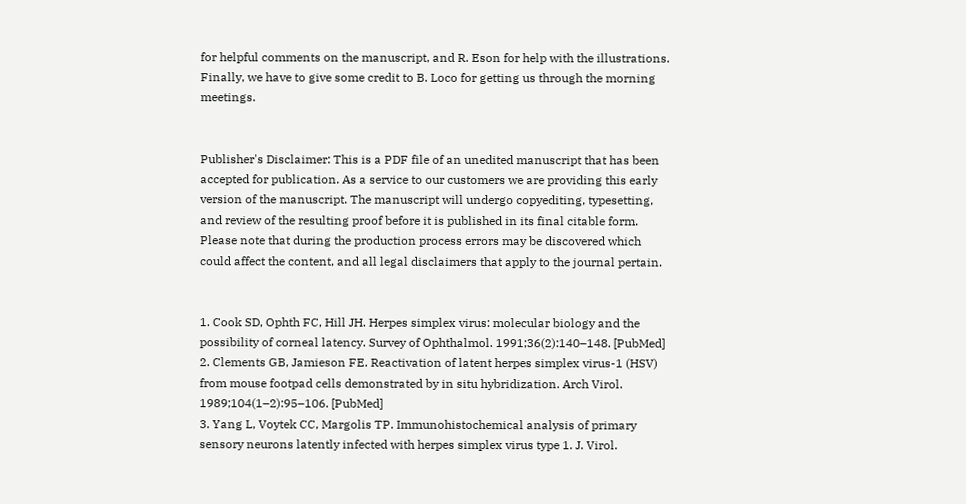for helpful comments on the manuscript, and R. Eson for help with the illustrations. Finally, we have to give some credit to B. Loco for getting us through the morning meetings.


Publisher's Disclaimer: This is a PDF file of an unedited manuscript that has been accepted for publication. As a service to our customers we are providing this early version of the manuscript. The manuscript will undergo copyediting, typesetting, and review of the resulting proof before it is published in its final citable form. Please note that during the production process errors may be discovered which could affect the content, and all legal disclaimers that apply to the journal pertain.


1. Cook SD, Ophth FC, Hill JH. Herpes simplex virus: molecular biology and the possibility of corneal latency. Survey of Ophthalmol. 1991;36(2):140–148. [PubMed]
2. Clements GB, Jamieson FE. Reactivation of latent herpes simplex virus-1 (HSV) from mouse footpad cells demonstrated by in situ hybridization. Arch Virol. 1989;104(1–2):95–106. [PubMed]
3. Yang L, Voytek CC, Margolis TP. Immunohistochemical analysis of primary sensory neurons latently infected with herpes simplex virus type 1. J. Virol.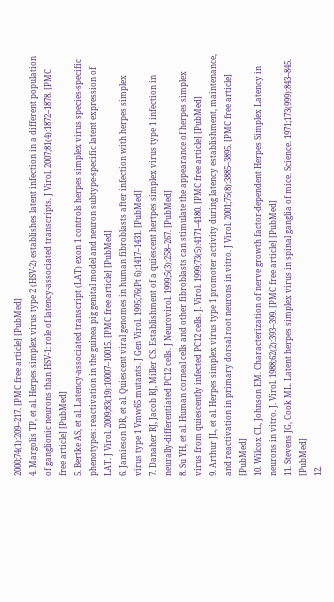2000;74(1):209–217. [PMC free article] [PubMed]
4. Margolis TP, et al. Herpes simplex virus type 2 (HSV-2) establishes latent infection in a different population of ganglionic neurons than HSV-1: role of latency-associated transcripts. J Virol. 2007;81(4):1872–1878. [PMC free article] [PubMed]
5. Bertke AS, et al. Latency-associated transcript (LAT) exon 1 controls herpes simplex virus species-specific phenotypes: reactivation in the guinea pig genital model and neuron subtype-specific latent expression of LAT. J Virol. 2009;83(19):10007–10015. [PMC free article] [PubMed]
6. Jamieson DR, et al. Quiescent viral genomes in human fibroblasts after infection with herpes simplex virus type 1 Vmw65 mutants. J Gen Virol. 1995;76(Pt 6):1417–1431. [PubMed]
7. Danaher RJ, Jacob RJ, Miller CS. Establishment of a quiescent hertpes simplex virus type 1 infection in neurally-differentiated PC12 cells. J Neurovirol. 1999;5(3):258–267. [PubMed]
8. Su YH, et al. Human corneal cells and other fibroblasts can stimulate the appearance of herpes simplex virus from quiescently infected PC12 cells. J. Virol. 1999;73(5):4171–4180. [PMC free article] [PubMed]
9. Arthur JL, et al. Herpes simplex virus type 1 promoter activity during latency establishment, maintenance, and reactivation in primary dorsal root neurons in vitro. J Virol. 2001;75(8):3885–3895. [PMC free article] [PubMed]
10. Wilcox CL, Johnson EM. Characterization of nerve growth factor-dependent Herpes Simplex Latency in neurons in vitro. J. Virol. 1988;62(2):393–399. [PMC free article] [PubMed]
11. Stevens JG, Cook ML. Latent herpes simplex virus in spinal ganglia of mice. Science. 1971;173(999):843–845. [PubMed]
12.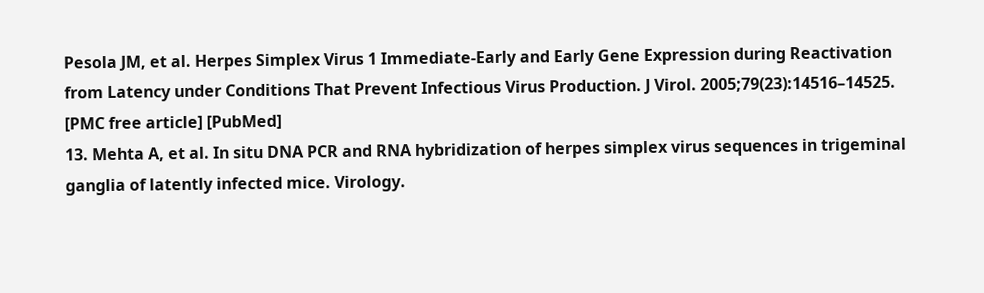Pesola JM, et al. Herpes Simplex Virus 1 Immediate-Early and Early Gene Expression during Reactivation from Latency under Conditions That Prevent Infectious Virus Production. J Virol. 2005;79(23):14516–14525. [PMC free article] [PubMed]
13. Mehta A, et al. In situ DNA PCR and RNA hybridization of herpes simplex virus sequences in trigeminal ganglia of latently infected mice. Virology.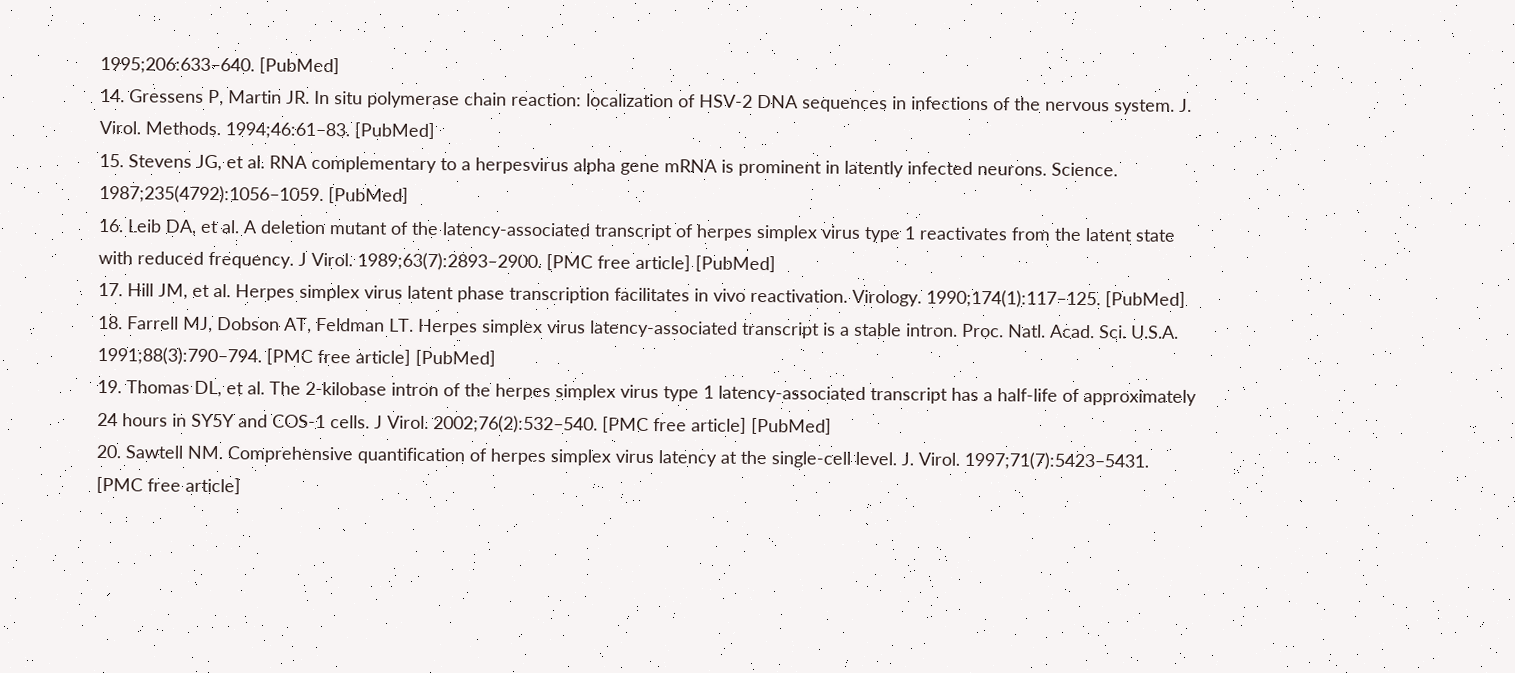1995;206:633–640. [PubMed]
14. Gressens P, Martin JR. In situ polymerase chain reaction: localization of HSV-2 DNA sequences in infections of the nervous system. J. Virol. Methods. 1994;46:61–83. [PubMed]
15. Stevens JG, et al. RNA complementary to a herpesvirus alpha gene mRNA is prominent in latently infected neurons. Science. 1987;235(4792):1056–1059. [PubMed]
16. Leib DA, et al. A deletion mutant of the latency-associated transcript of herpes simplex virus type 1 reactivates from the latent state with reduced frequency. J Virol. 1989;63(7):2893–2900. [PMC free article] [PubMed]
17. Hill JM, et al. Herpes simplex virus latent phase transcription facilitates in vivo reactivation. Virology. 1990;174(1):117–125. [PubMed]
18. Farrell MJ, Dobson AT, Feldman LT. Herpes simplex virus latency-associated transcript is a stable intron. Proc. Natl. Acad. Sci. U.S.A. 1991;88(3):790–794. [PMC free article] [PubMed]
19. Thomas DL, et al. The 2-kilobase intron of the herpes simplex virus type 1 latency-associated transcript has a half-life of approximately 24 hours in SY5Y and COS-1 cells. J Virol. 2002;76(2):532–540. [PMC free article] [PubMed]
20. Sawtell NM. Comprehensive quantification of herpes simplex virus latency at the single-cell level. J. Virol. 1997;71(7):5423–5431. [PMC free article]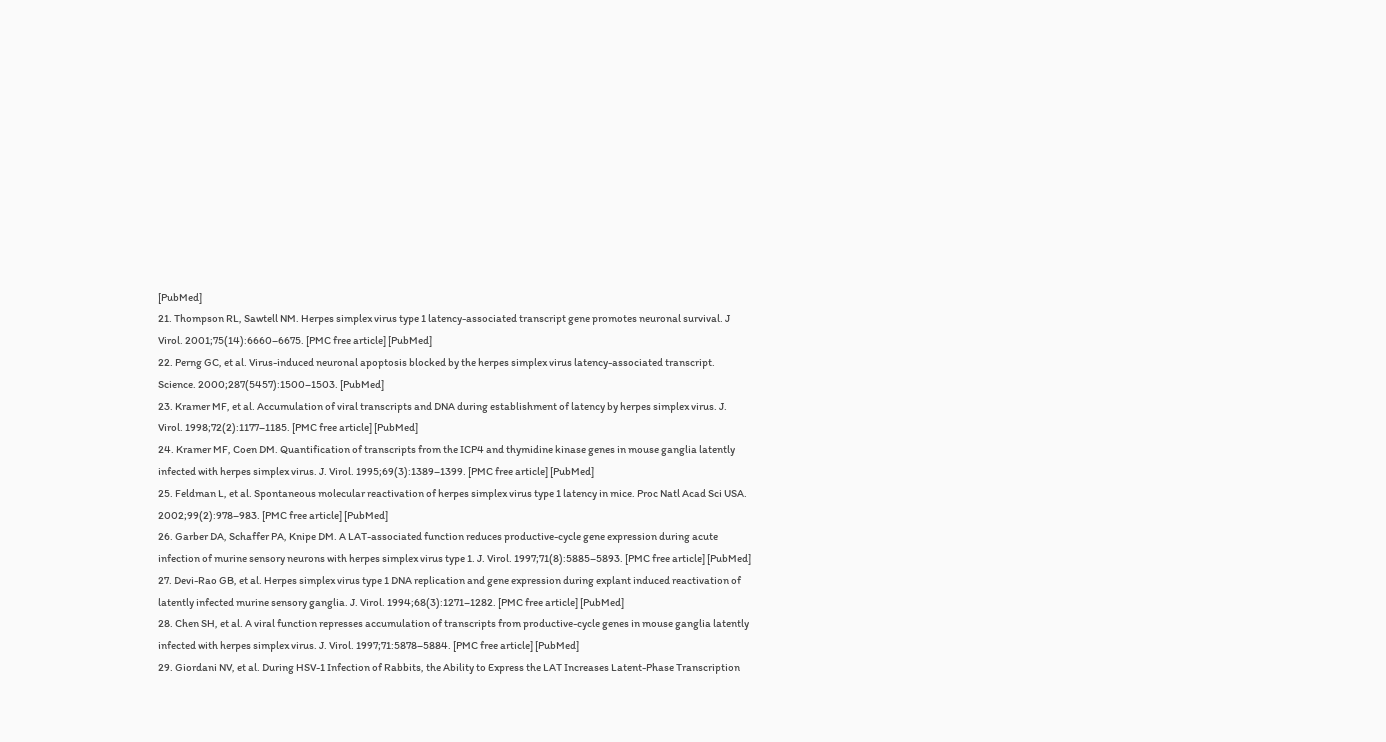[PubMed]
21. Thompson RL, Sawtell NM. Herpes simplex virus type 1 latency-associated transcript gene promotes neuronal survival. J Virol. 2001;75(14):6660–6675. [PMC free article] [PubMed]
22. Perng GC, et al. Virus-induced neuronal apoptosis blocked by the herpes simplex virus latency-associated transcript. Science. 2000;287(5457):1500–1503. [PubMed]
23. Kramer MF, et al. Accumulation of viral transcripts and DNA during establishment of latency by herpes simplex virus. J. Virol. 1998;72(2):1177–1185. [PMC free article] [PubMed]
24. Kramer MF, Coen DM. Quantification of transcripts from the ICP4 and thymidine kinase genes in mouse ganglia latently infected with herpes simplex virus. J. Virol. 1995;69(3):1389–1399. [PMC free article] [PubMed]
25. Feldman L, et al. Spontaneous molecular reactivation of herpes simplex virus type 1 latency in mice. Proc Natl Acad Sci USA. 2002;99(2):978–983. [PMC free article] [PubMed]
26. Garber DA, Schaffer PA, Knipe DM. A LAT-associated function reduces productive-cycle gene expression during acute infection of murine sensory neurons with herpes simplex virus type 1. J. Virol. 1997;71(8):5885–5893. [PMC free article] [PubMed]
27. Devi-Rao GB, et al. Herpes simplex virus type 1 DNA replication and gene expression during explant induced reactivation of latently infected murine sensory ganglia. J. Virol. 1994;68(3):1271–1282. [PMC free article] [PubMed]
28. Chen SH, et al. A viral function represses accumulation of transcripts from productive-cycle genes in mouse ganglia latently infected with herpes simplex virus. J. Virol. 1997;71:5878–5884. [PMC free article] [PubMed]
29. Giordani NV, et al. During HSV-1 Infection of Rabbits, the Ability to Express the LAT Increases Latent-Phase Transcription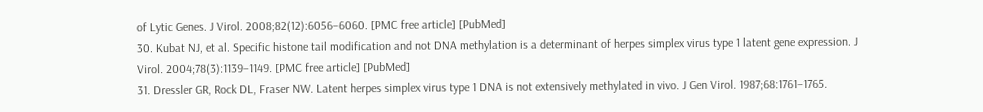of Lytic Genes. J Virol. 2008;82(12):6056–6060. [PMC free article] [PubMed]
30. Kubat NJ, et al. Specific histone tail modification and not DNA methylation is a determinant of herpes simplex virus type 1 latent gene expression. J Virol. 2004;78(3):1139–1149. [PMC free article] [PubMed]
31. Dressler GR, Rock DL, Fraser NW. Latent herpes simplex virus type 1 DNA is not extensively methylated in vivo. J Gen Virol. 1987;68:1761–1765.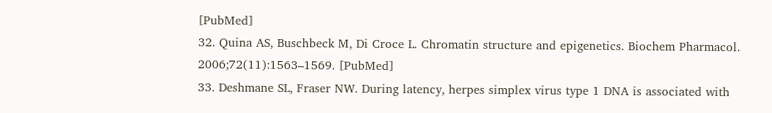[PubMed]
32. Quina AS, Buschbeck M, Di Croce L. Chromatin structure and epigenetics. Biochem Pharmacol. 2006;72(11):1563–1569. [PubMed]
33. Deshmane SL, Fraser NW. During latency, herpes simplex virus type 1 DNA is associated with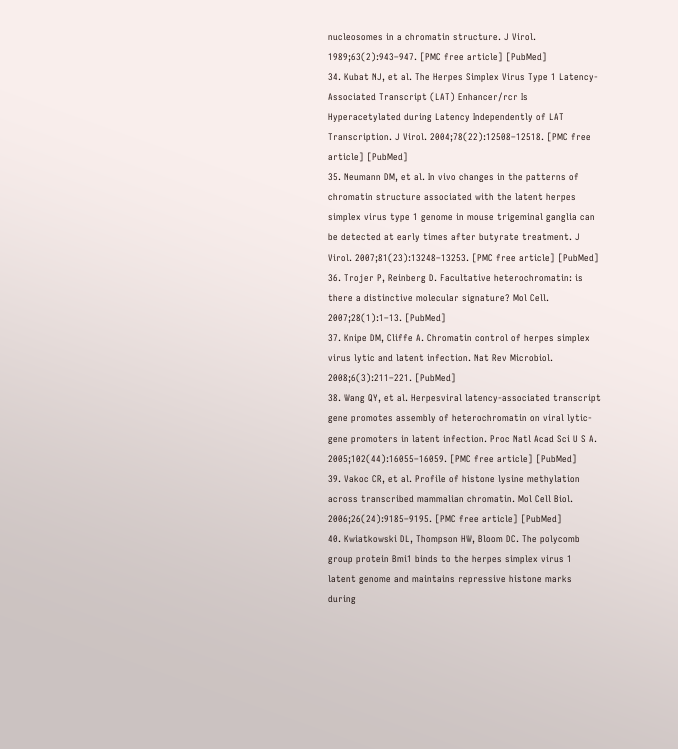nucleosomes in a chromatin structure. J Virol. 1989;63(2):943–947. [PMC free article] [PubMed]
34. Kubat NJ, et al. The Herpes Simplex Virus Type 1 Latency-Associated Transcript (LAT) Enhancer/rcr Is Hyperacetylated during Latency Independently of LAT Transcription. J Virol. 2004;78(22):12508–12518. [PMC free article] [PubMed]
35. Neumann DM, et al. In vivo changes in the patterns of chromatin structure associated with the latent herpes simplex virus type 1 genome in mouse trigeminal ganglia can be detected at early times after butyrate treatment. J Virol. 2007;81(23):13248–13253. [PMC free article] [PubMed]
36. Trojer P, Reinberg D. Facultative heterochromatin: is there a distinctive molecular signature? Mol Cell. 2007;28(1):1–13. [PubMed]
37. Knipe DM, Cliffe A. Chromatin control of herpes simplex virus lytic and latent infection. Nat Rev Microbiol. 2008;6(3):211–221. [PubMed]
38. Wang QY, et al. Herpesviral latency-associated transcript gene promotes assembly of heterochromatin on viral lytic-gene promoters in latent infection. Proc Natl Acad Sci U S A. 2005;102(44):16055–16059. [PMC free article] [PubMed]
39. Vakoc CR, et al. Profile of histone lysine methylation across transcribed mammalian chromatin. Mol Cell Biol. 2006;26(24):9185–9195. [PMC free article] [PubMed]
40. Kwiatkowski DL, Thompson HW, Bloom DC. The polycomb group protein Bmi1 binds to the herpes simplex virus 1 latent genome and maintains repressive histone marks during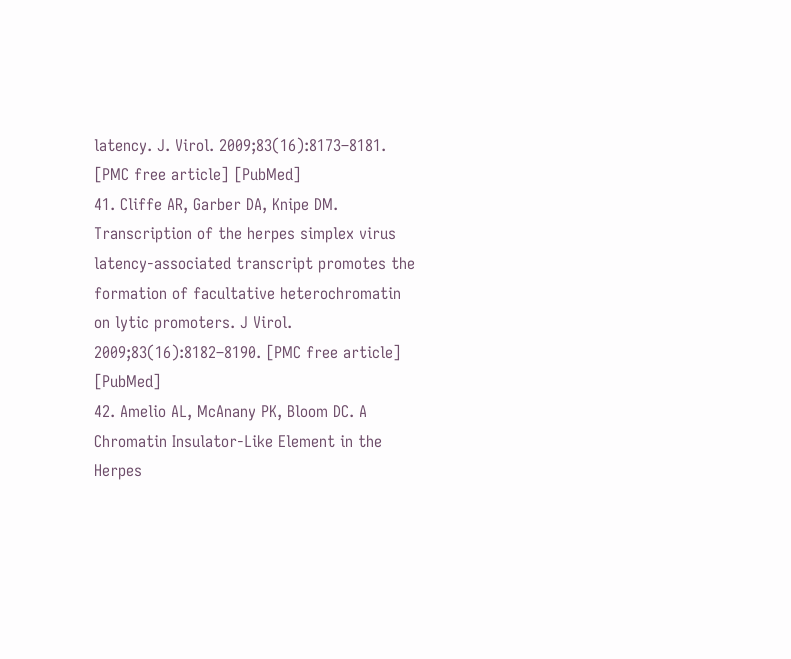latency. J. Virol. 2009;83(16):8173–8181. [PMC free article] [PubMed]
41. Cliffe AR, Garber DA, Knipe DM. Transcription of the herpes simplex virus latency-associated transcript promotes the formation of facultative heterochromatin on lytic promoters. J Virol. 2009;83(16):8182–8190. [PMC free article] [PubMed]
42. Amelio AL, McAnany PK, Bloom DC. A Chromatin Insulator-Like Element in the Herpes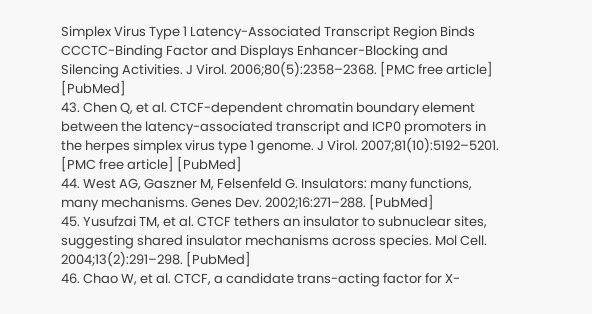Simplex Virus Type 1 Latency-Associated Transcript Region Binds CCCTC-Binding Factor and Displays Enhancer-Blocking and Silencing Activities. J Virol. 2006;80(5):2358–2368. [PMC free article] [PubMed]
43. Chen Q, et al. CTCF-dependent chromatin boundary element between the latency-associated transcript and ICP0 promoters in the herpes simplex virus type 1 genome. J Virol. 2007;81(10):5192–5201. [PMC free article] [PubMed]
44. West AG, Gaszner M, Felsenfeld G. Insulators: many functions, many mechanisms. Genes Dev. 2002;16:271–288. [PubMed]
45. Yusufzai TM, et al. CTCF tethers an insulator to subnuclear sites, suggesting shared insulator mechanisms across species. Mol Cell. 2004;13(2):291–298. [PubMed]
46. Chao W, et al. CTCF, a candidate trans-acting factor for X-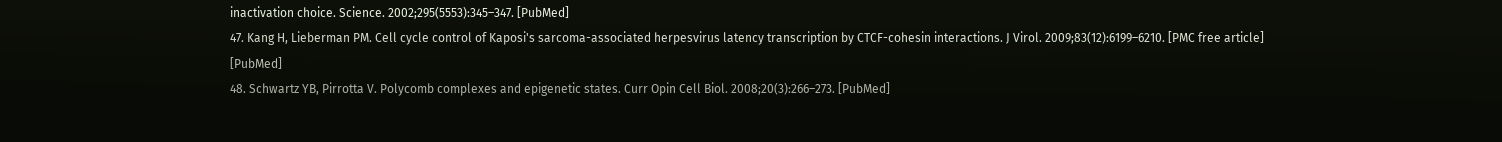inactivation choice. Science. 2002;295(5553):345–347. [PubMed]
47. Kang H, Lieberman PM. Cell cycle control of Kaposi's sarcoma-associated herpesvirus latency transcription by CTCF-cohesin interactions. J Virol. 2009;83(12):6199–6210. [PMC free article] [PubMed]
48. Schwartz YB, Pirrotta V. Polycomb complexes and epigenetic states. Curr Opin Cell Biol. 2008;20(3):266–273. [PubMed]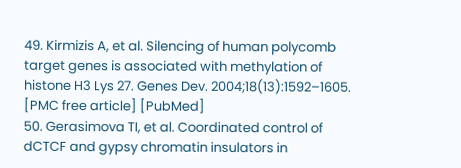49. Kirmizis A, et al. Silencing of human polycomb target genes is associated with methylation of histone H3 Lys 27. Genes Dev. 2004;18(13):1592–1605. [PMC free article] [PubMed]
50. Gerasimova TI, et al. Coordinated control of dCTCF and gypsy chromatin insulators in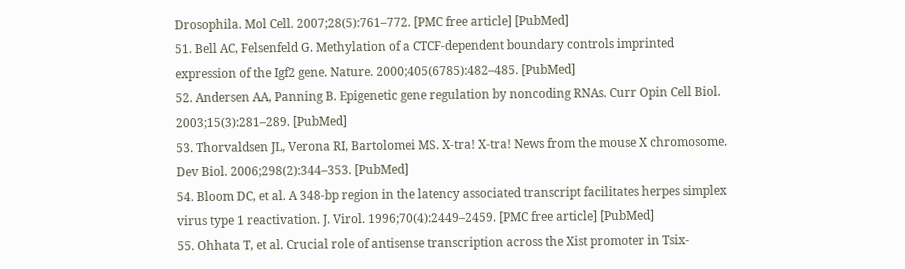Drosophila. Mol Cell. 2007;28(5):761–772. [PMC free article] [PubMed]
51. Bell AC, Felsenfeld G. Methylation of a CTCF-dependent boundary controls imprinted expression of the Igf2 gene. Nature. 2000;405(6785):482–485. [PubMed]
52. Andersen AA, Panning B. Epigenetic gene regulation by noncoding RNAs. Curr Opin Cell Biol. 2003;15(3):281–289. [PubMed]
53. Thorvaldsen JL, Verona RI, Bartolomei MS. X-tra! X-tra! News from the mouse X chromosome. Dev Biol. 2006;298(2):344–353. [PubMed]
54. Bloom DC, et al. A 348-bp region in the latency associated transcript facilitates herpes simplex virus type 1 reactivation. J. Virol. 1996;70(4):2449–2459. [PMC free article] [PubMed]
55. Ohhata T, et al. Crucial role of antisense transcription across the Xist promoter in Tsix-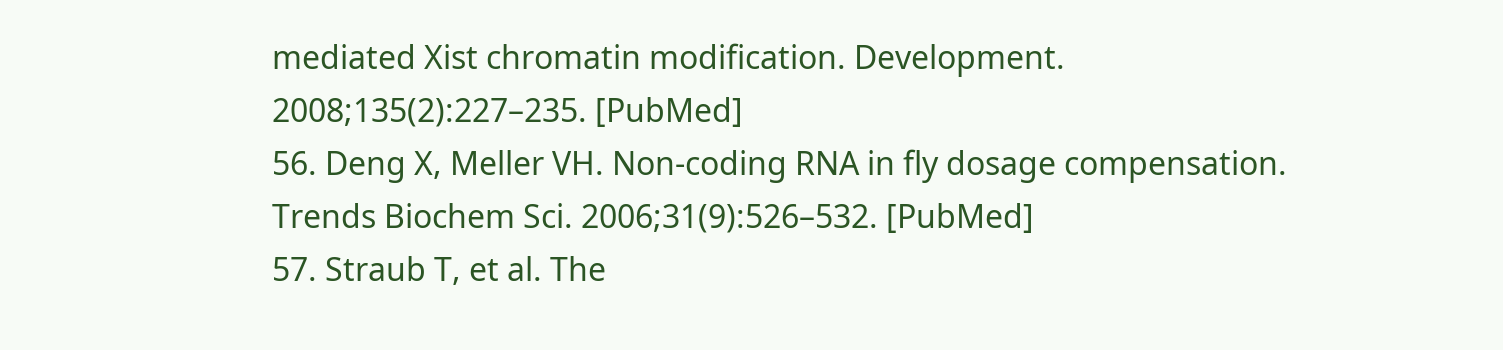mediated Xist chromatin modification. Development. 2008;135(2):227–235. [PubMed]
56. Deng X, Meller VH. Non-coding RNA in fly dosage compensation. Trends Biochem Sci. 2006;31(9):526–532. [PubMed]
57. Straub T, et al. The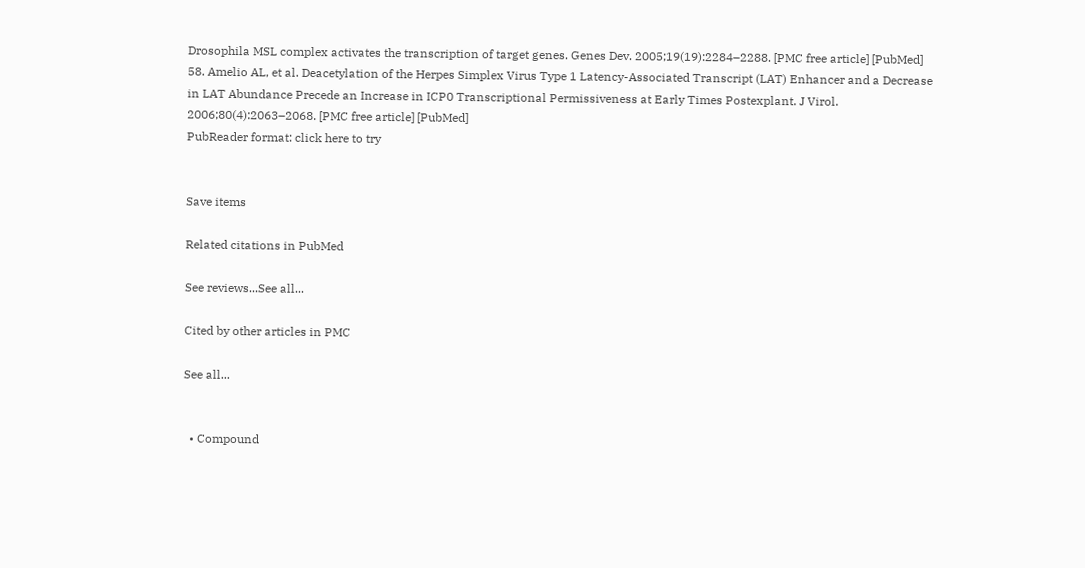Drosophila MSL complex activates the transcription of target genes. Genes Dev. 2005;19(19):2284–2288. [PMC free article] [PubMed]
58. Amelio AL, et al. Deacetylation of the Herpes Simplex Virus Type 1 Latency-Associated Transcript (LAT) Enhancer and a Decrease in LAT Abundance Precede an Increase in ICP0 Transcriptional Permissiveness at Early Times Postexplant. J Virol. 2006;80(4):2063–2068. [PMC free article] [PubMed]
PubReader format: click here to try


Save items

Related citations in PubMed

See reviews...See all...

Cited by other articles in PMC

See all...


  • Compound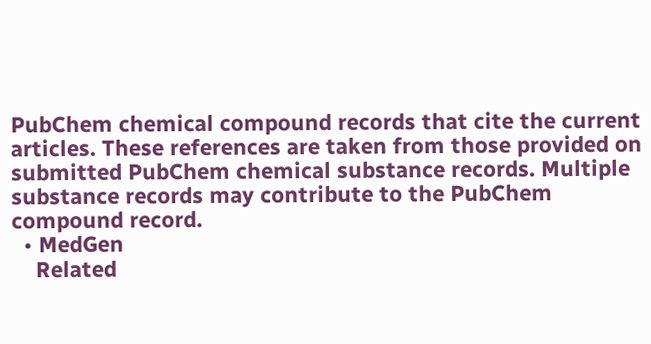PubChem chemical compound records that cite the current articles. These references are taken from those provided on submitted PubChem chemical substance records. Multiple substance records may contribute to the PubChem compound record.
  • MedGen
    Related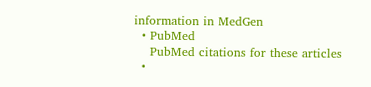information in MedGen
  • PubMed
    PubMed citations for these articles
  •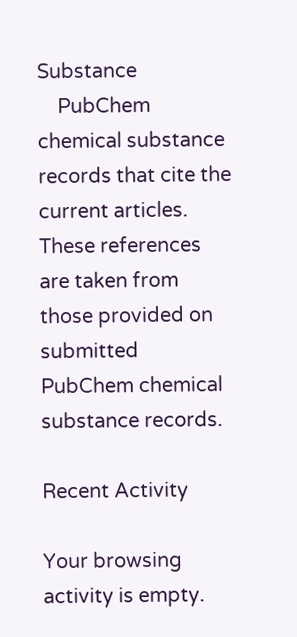Substance
    PubChem chemical substance records that cite the current articles. These references are taken from those provided on submitted PubChem chemical substance records.

Recent Activity

Your browsing activity is empty.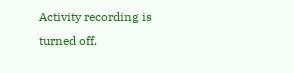Activity recording is turned off.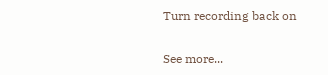Turn recording back on

See more...